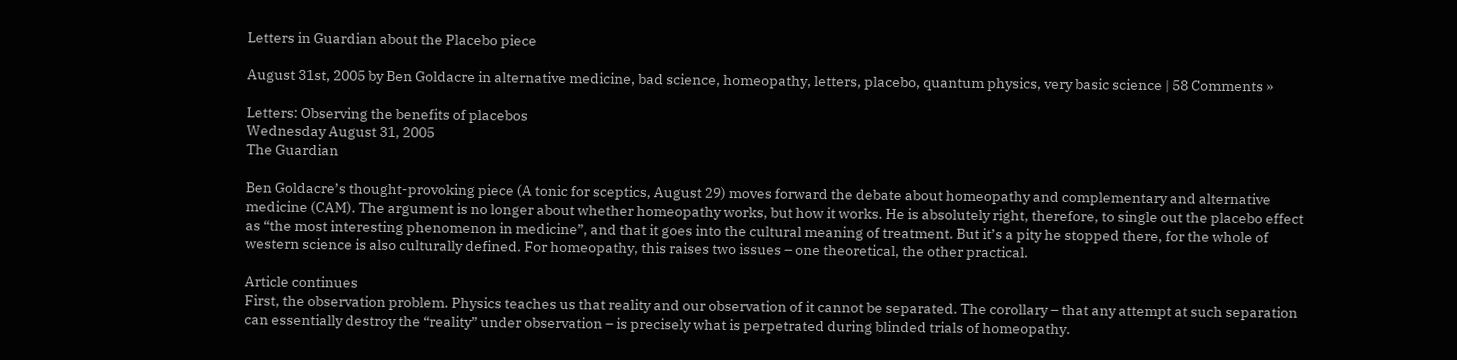Letters in Guardian about the Placebo piece

August 31st, 2005 by Ben Goldacre in alternative medicine, bad science, homeopathy, letters, placebo, quantum physics, very basic science | 58 Comments »

Letters: Observing the benefits of placebos
Wednesday August 31, 2005
The Guardian

Ben Goldacre’s thought-provoking piece (A tonic for sceptics, August 29) moves forward the debate about homeopathy and complementary and alternative medicine (CAM). The argument is no longer about whether homeopathy works, but how it works. He is absolutely right, therefore, to single out the placebo effect as “the most interesting phenomenon in medicine”, and that it goes into the cultural meaning of treatment. But it’s a pity he stopped there, for the whole of western science is also culturally defined. For homeopathy, this raises two issues – one theoretical, the other practical.

Article continues
First, the observation problem. Physics teaches us that reality and our observation of it cannot be separated. The corollary – that any attempt at such separation can essentially destroy the “reality” under observation – is precisely what is perpetrated during blinded trials of homeopathy.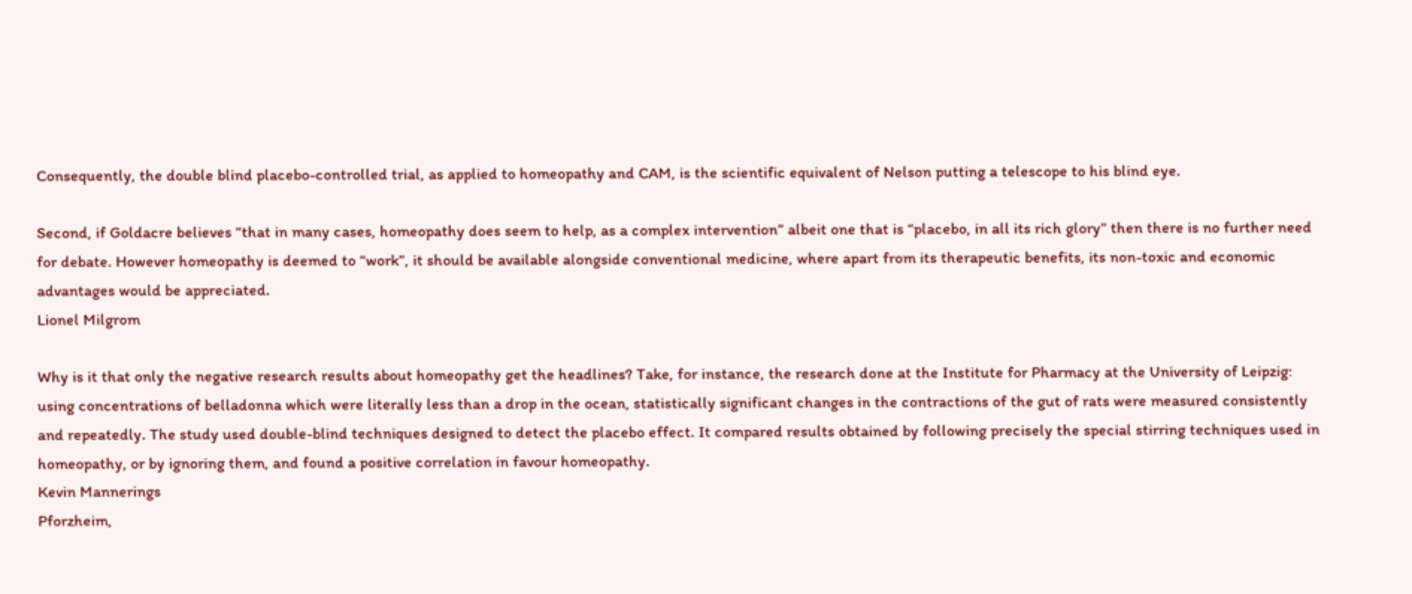Consequently, the double blind placebo-controlled trial, as applied to homeopathy and CAM, is the scientific equivalent of Nelson putting a telescope to his blind eye.

Second, if Goldacre believes “that in many cases, homeopathy does seem to help, as a complex intervention” albeit one that is “placebo, in all its rich glory” then there is no further need for debate. However homeopathy is deemed to “work”, it should be available alongside conventional medicine, where apart from its therapeutic benefits, its non-toxic and economic advantages would be appreciated.
Lionel Milgrom

Why is it that only the negative research results about homeopathy get the headlines? Take, for instance, the research done at the Institute for Pharmacy at the University of Leipzig: using concentrations of belladonna which were literally less than a drop in the ocean, statistically significant changes in the contractions of the gut of rats were measured consistently and repeatedly. The study used double-blind techniques designed to detect the placebo effect. It compared results obtained by following precisely the special stirring techniques used in homeopathy, or by ignoring them, and found a positive correlation in favour homeopathy.
Kevin Mannerings
Pforzheim,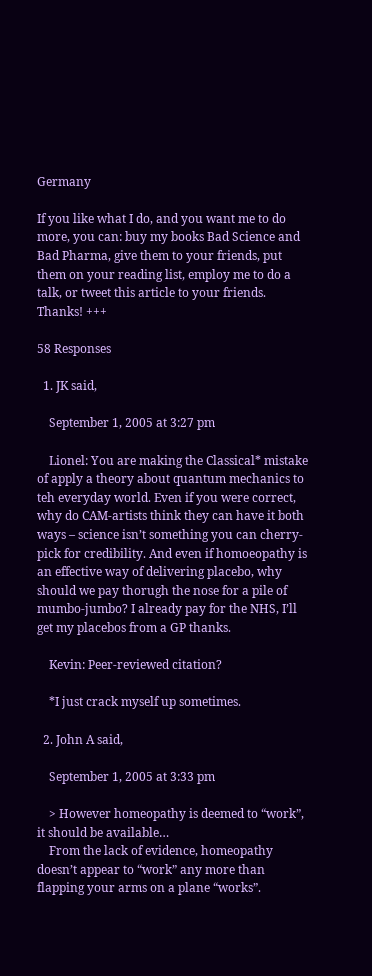Germany

If you like what I do, and you want me to do more, you can: buy my books Bad Science and Bad Pharma, give them to your friends, put them on your reading list, employ me to do a talk, or tweet this article to your friends. Thanks! +++

58 Responses

  1. JK said,

    September 1, 2005 at 3:27 pm

    Lionel: You are making the Classical* mistake of apply a theory about quantum mechanics to teh everyday world. Even if you were correct, why do CAM-artists think they can have it both ways – science isn’t something you can cherry-pick for credibility. And even if homoeopathy is an effective way of delivering placebo, why should we pay thorugh the nose for a pile of mumbo-jumbo? I already pay for the NHS, I’ll get my placebos from a GP thanks.

    Kevin: Peer-reviewed citation?

    *I just crack myself up sometimes.

  2. John A said,

    September 1, 2005 at 3:33 pm

    > However homeopathy is deemed to “work”, it should be available…
    From the lack of evidence, homeopathy doesn’t appear to “work” any more than flapping your arms on a plane “works”.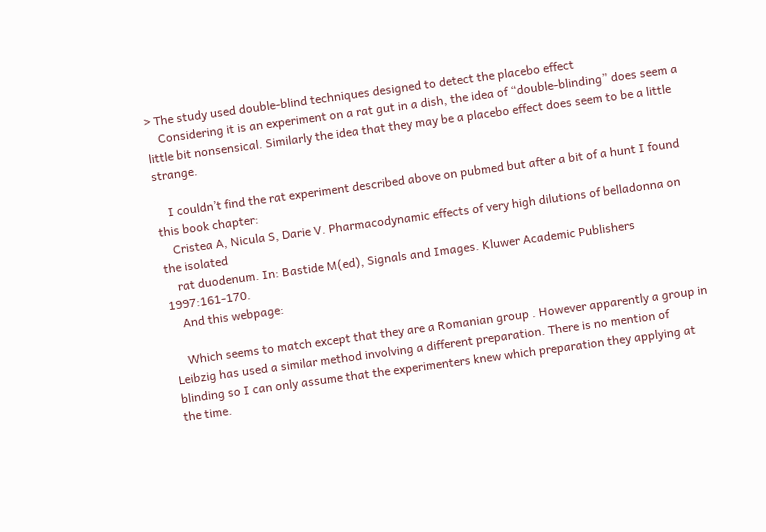> The study used double-blind techniques designed to detect the placebo effect
    Considering it is an experiment on a rat gut in a dish, the idea of “double-blinding” does seem a little bit nonsensical. Similarly the idea that they may be a placebo effect does seem to be a little strange.

    I couldn’t find the rat experiment described above on pubmed but after a bit of a hunt I found this book chapter:
    Cristea A, Nicula S, Darie V. Pharmacodynamic effects of very high dilutions of belladonna on the isolated
    rat duodenum. In: Bastide M(ed), Signals and Images. Kluwer Academic Publishers 1997:161-170.
    And this webpage:

    Which seems to match except that they are a Romanian group . However apparently a group in Leibzig has used a similar method involving a different preparation. There is no mention of blinding so I can only assume that the experimenters knew which preparation they applying at the time.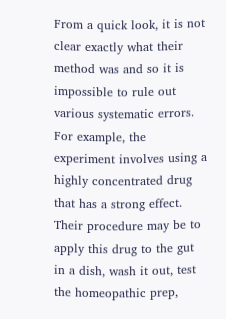From a quick look, it is not clear exactly what their method was and so it is impossible to rule out various systematic errors. For example, the experiment involves using a highly concentrated drug that has a strong effect. Their procedure may be to apply this drug to the gut in a dish, wash it out, test the homeopathic prep,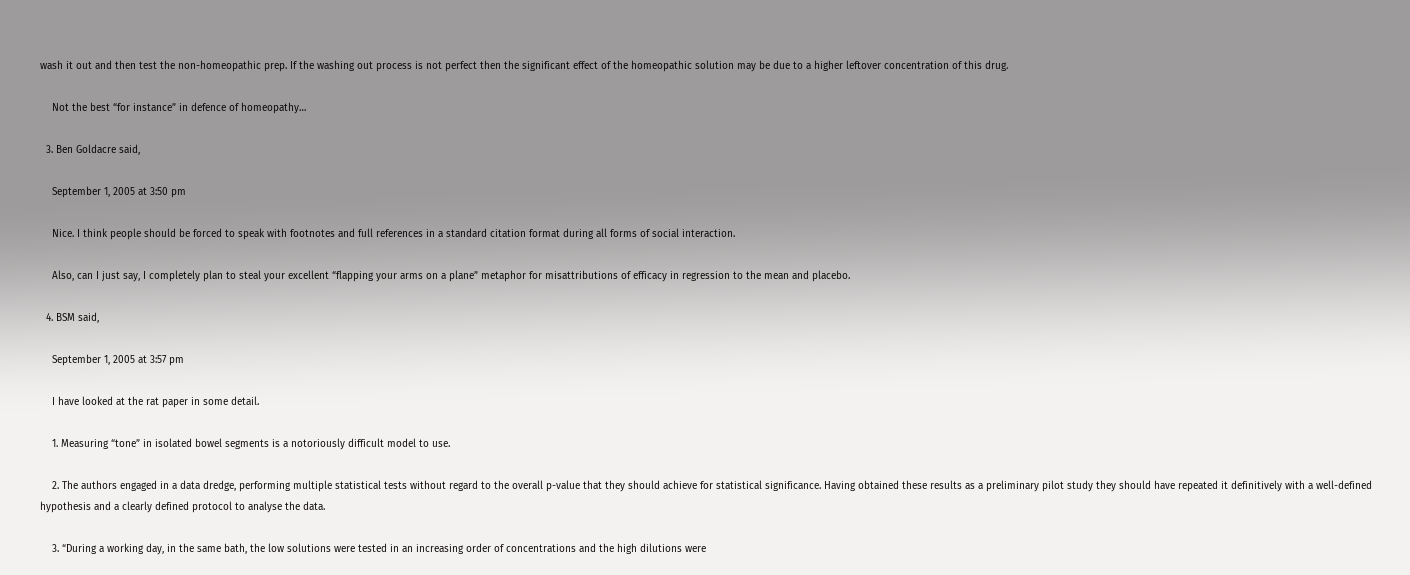wash it out and then test the non-homeopathic prep. If the washing out process is not perfect then the significant effect of the homeopathic solution may be due to a higher leftover concentration of this drug.

    Not the best “for instance” in defence of homeopathy…

  3. Ben Goldacre said,

    September 1, 2005 at 3:50 pm

    Nice. I think people should be forced to speak with footnotes and full references in a standard citation format during all forms of social interaction.

    Also, can I just say, I completely plan to steal your excellent “flapping your arms on a plane” metaphor for misattributions of efficacy in regression to the mean and placebo.

  4. BSM said,

    September 1, 2005 at 3:57 pm

    I have looked at the rat paper in some detail.

    1. Measuring “tone” in isolated bowel segments is a notoriously difficult model to use.

    2. The authors engaged in a data dredge, performing multiple statistical tests without regard to the overall p-value that they should achieve for statistical significance. Having obtained these results as a preliminary pilot study they should have repeated it definitively with a well-defined hypothesis and a clearly defined protocol to analyse the data.

    3. “During a working day, in the same bath, the low solutions were tested in an increasing order of concentrations and the high dilutions were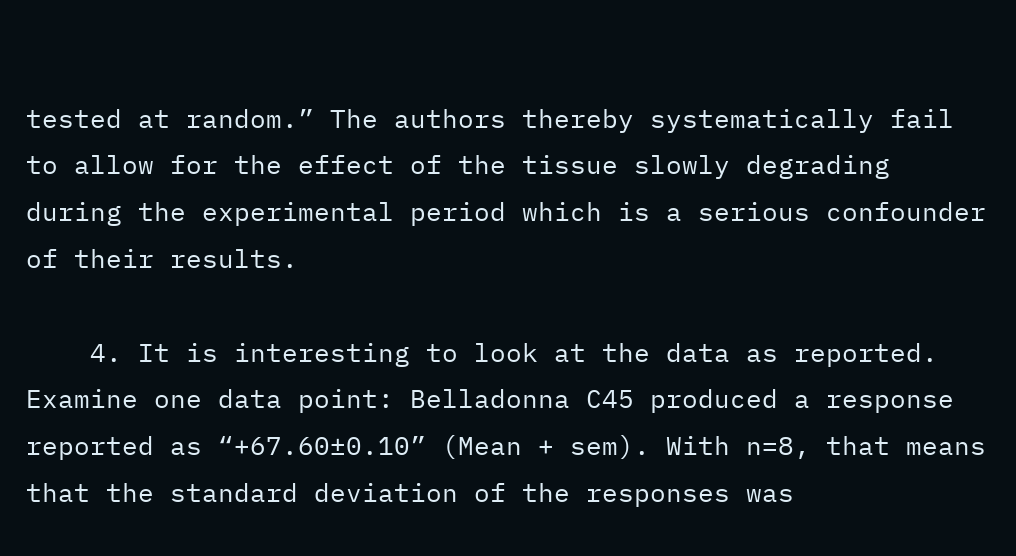tested at random.” The authors thereby systematically fail to allow for the effect of the tissue slowly degrading during the experimental period which is a serious confounder of their results.

    4. It is interesting to look at the data as reported. Examine one data point: Belladonna C45 produced a response reported as “+67.60±0.10” (Mean + sem). With n=8, that means that the standard deviation of the responses was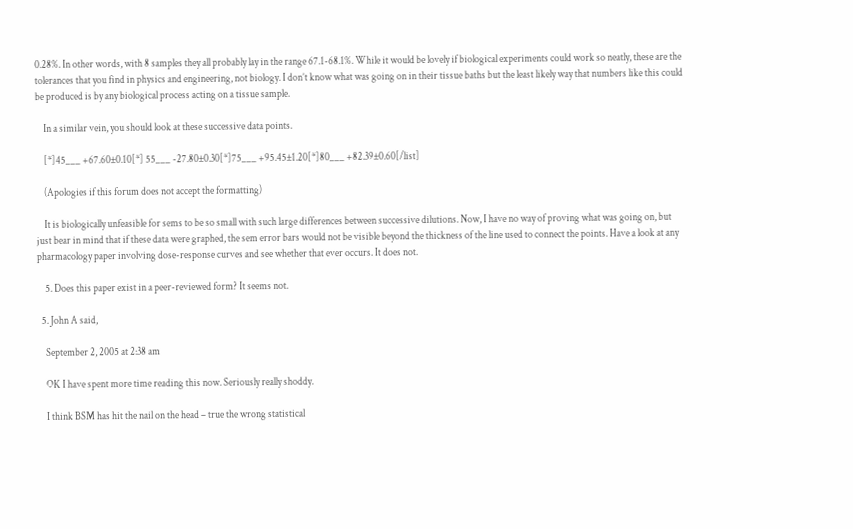0.28%. In other words, with 8 samples they all probably lay in the range 67.1-68.1%. While it would be lovely if biological experiments could work so neatly, these are the tolerances that you find in physics and engineering, not biology. I don’t know what was going on in their tissue baths but the least likely way that numbers like this could be produced is by any biological process acting on a tissue sample.

    In a similar vein, you should look at these successive data points.

    [*]45___ +67.60±0.10[*] 55___ -27.80±0.30[*]75___ +95.45±1.20[*]80___ +82.39±0.60[/list]

    (Apologies if this forum does not accept the formatting)

    It is biologically unfeasible for sems to be so small with such large differences between successive dilutions. Now, I have no way of proving what was going on, but just bear in mind that if these data were graphed, the sem error bars would not be visible beyond the thickness of the line used to connect the points. Have a look at any pharmacology paper involving dose-response curves and see whether that ever occurs. It does not.

    5. Does this paper exist in a peer-reviewed form? It seems not.

  5. John A said,

    September 2, 2005 at 2:38 am

    OK I have spent more time reading this now. Seriously really shoddy.

    I think BSM has hit the nail on the head – true the wrong statistical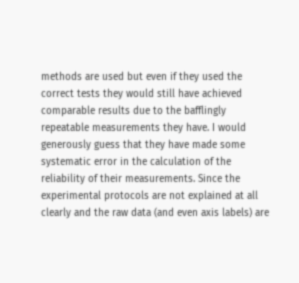methods are used but even if they used the correct tests they would still have achieved comparable results due to the bafflingly repeatable measurements they have. I would generously guess that they have made some systematic error in the calculation of the reliability of their measurements. Since the experimental protocols are not explained at all clearly and the raw data (and even axis labels) are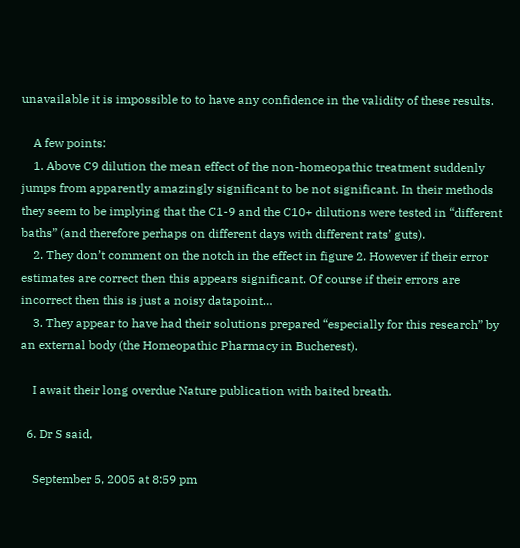unavailable it is impossible to to have any confidence in the validity of these results.

    A few points:
    1. Above C9 dilution the mean effect of the non-homeopathic treatment suddenly jumps from apparently amazingly significant to be not significant. In their methods they seem to be implying that the C1-9 and the C10+ dilutions were tested in “different baths” (and therefore perhaps on different days with different rats’ guts).
    2. They don’t comment on the notch in the effect in figure 2. However if their error estimates are correct then this appears significant. Of course if their errors are incorrect then this is just a noisy datapoint…
    3. They appear to have had their solutions prepared “especially for this research” by an external body (the Homeopathic Pharmacy in Bucherest).

    I await their long overdue Nature publication with baited breath.

  6. Dr S said,

    September 5, 2005 at 8:59 pm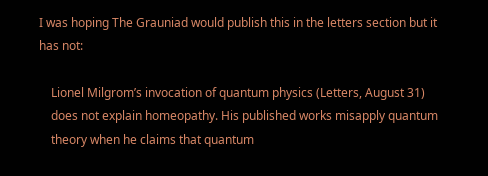I was hoping The Grauniad would publish this in the letters section but it has not:

    Lionel Milgrom’s invocation of quantum physics (Letters, August 31)
    does not explain homeopathy. His published works misapply quantum
    theory when he claims that quantum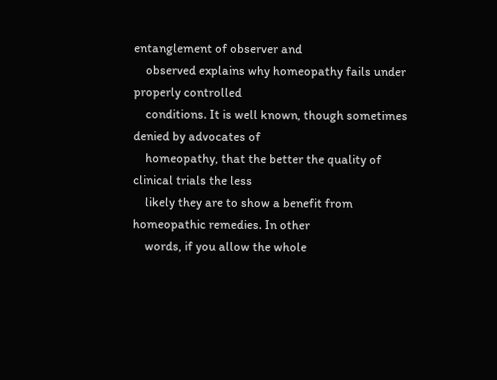entanglement of observer and
    observed explains why homeopathy fails under properly controlled
    conditions. It is well known, though sometimes denied by advocates of
    homeopathy, that the better the quality of clinical trials the less
    likely they are to show a benefit from homeopathic remedies. In other
    words, if you allow the whole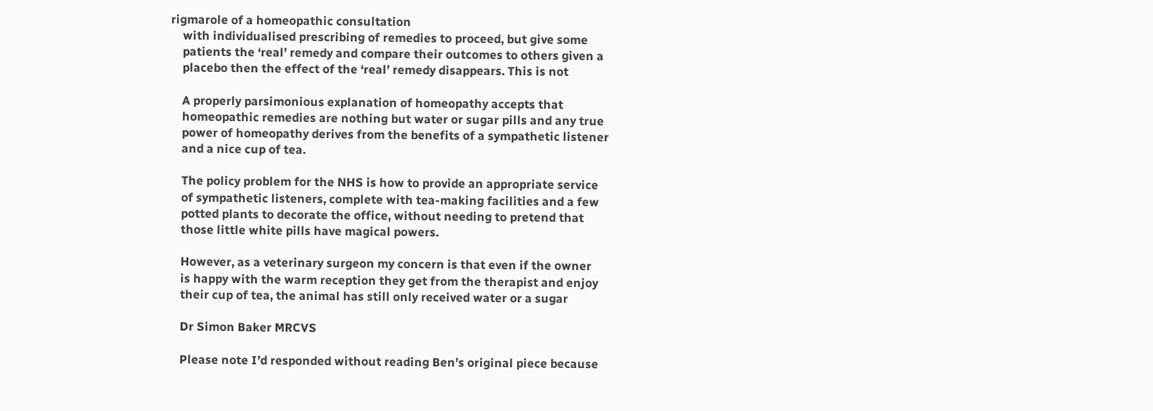rigmarole of a homeopathic consultation
    with individualised prescribing of remedies to proceed, but give some
    patients the ‘real’ remedy and compare their outcomes to others given a
    placebo then the effect of the ‘real’ remedy disappears. This is not

    A properly parsimonious explanation of homeopathy accepts that
    homeopathic remedies are nothing but water or sugar pills and any true
    power of homeopathy derives from the benefits of a sympathetic listener
    and a nice cup of tea.

    The policy problem for the NHS is how to provide an appropriate service
    of sympathetic listeners, complete with tea-making facilities and a few
    potted plants to decorate the office, without needing to pretend that
    those little white pills have magical powers.

    However, as a veterinary surgeon my concern is that even if the owner
    is happy with the warm reception they get from the therapist and enjoy
    their cup of tea, the animal has still only received water or a sugar

    Dr Simon Baker MRCVS

    Please note I’d responded without reading Ben’s original piece because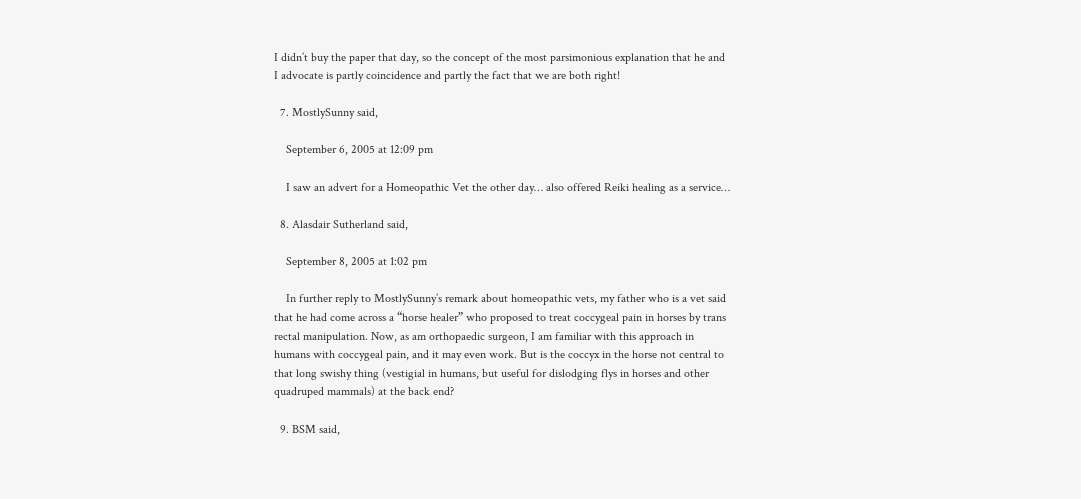I didn’t buy the paper that day, so the concept of the most parsimonious explanation that he and I advocate is partly coincidence and partly the fact that we are both right!

  7. MostlySunny said,

    September 6, 2005 at 12:09 pm

    I saw an advert for a Homeopathic Vet the other day… also offered Reiki healing as a service…

  8. Alasdair Sutherland said,

    September 8, 2005 at 1:02 pm

    In further reply to MostlySunny’s remark about homeopathic vets, my father who is a vet said that he had come across a “horse healer” who proposed to treat coccygeal pain in horses by trans rectal manipulation. Now, as am orthopaedic surgeon, I am familiar with this approach in humans with coccygeal pain, and it may even work. But is the coccyx in the horse not central to that long swishy thing (vestigial in humans, but useful for dislodging flys in horses and other quadruped mammals) at the back end?

  9. BSM said,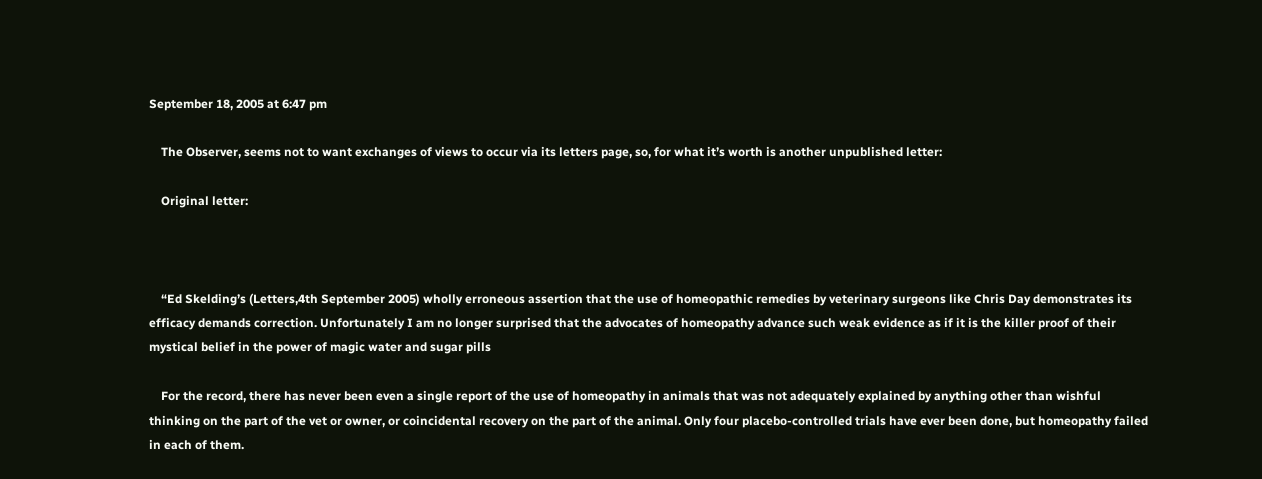September 18, 2005 at 6:47 pm

    The Observer, seems not to want exchanges of views to occur via its letters page, so, for what it’s worth is another unpublished letter:

    Original letter:



    “Ed Skelding’s (Letters,4th September 2005) wholly erroneous assertion that the use of homeopathic remedies by veterinary surgeons like Chris Day demonstrates its efficacy demands correction. Unfortunately I am no longer surprised that the advocates of homeopathy advance such weak evidence as if it is the killer proof of their mystical belief in the power of magic water and sugar pills

    For the record, there has never been even a single report of the use of homeopathy in animals that was not adequately explained by anything other than wishful thinking on the part of the vet or owner, or coincidental recovery on the part of the animal. Only four placebo-controlled trials have ever been done, but homeopathy failed in each of them.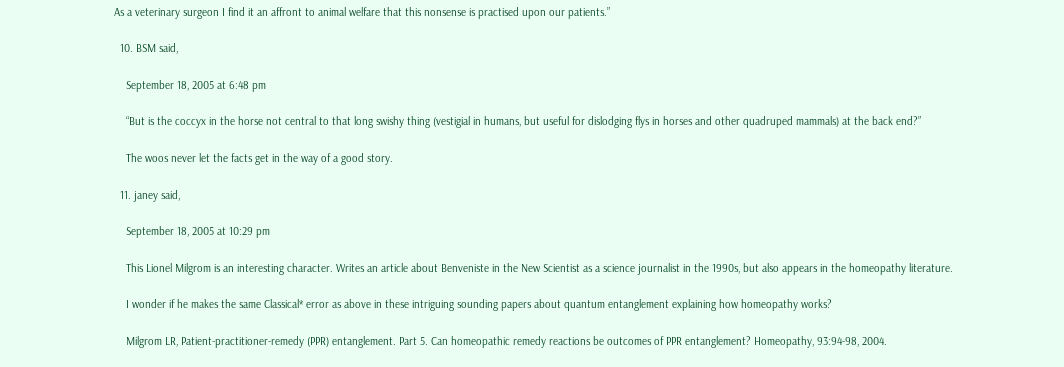As a veterinary surgeon I find it an affront to animal welfare that this nonsense is practised upon our patients.”

  10. BSM said,

    September 18, 2005 at 6:48 pm

    “But is the coccyx in the horse not central to that long swishy thing (vestigial in humans, but useful for dislodging flys in horses and other quadruped mammals) at the back end?”

    The woos never let the facts get in the way of a good story.

  11. janey said,

    September 18, 2005 at 10:29 pm

    This Lionel Milgrom is an interesting character. Writes an article about Benveniste in the New Scientist as a science journalist in the 1990s, but also appears in the homeopathy literature.

    I wonder if he makes the same Classical* error as above in these intriguing sounding papers about quantum entanglement explaining how homeopathy works?

    Milgrom LR, Patient-practitioner-remedy (PPR) entanglement. Part 5. Can homeopathic remedy reactions be outcomes of PPR entanglement? Homeopathy, 93:94-98, 2004.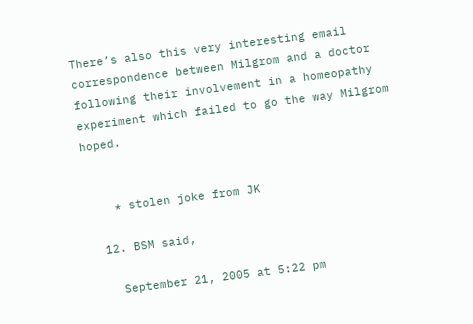There’s also this very interesting email correspondence between Milgrom and a doctor following their involvement in a homeopathy experiment which failed to go the way Milgrom hoped.


    * stolen joke from JK

  12. BSM said,

    September 21, 2005 at 5:22 pm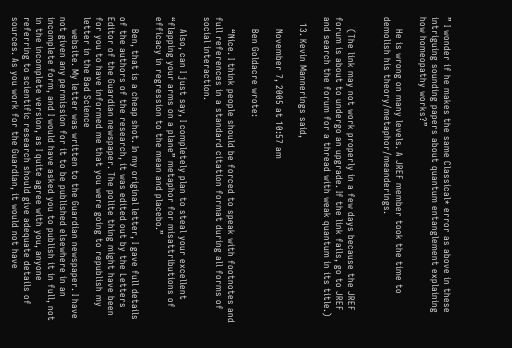” I wonder if he makes the same Classical* error as above in these intriguing sounding papers about quantum entanglement explaining how homeopathy works?”

    He is wrong on many levels. A JREF member took the time to demolish his theory/metaphor/meanderings.


    (The link may not work properly in a few days because the JREF forum is about to undergo an upgrade. If the link fails, go to JREF and search the forum for a thread with weak quantum in its title.)

  13. Kevin Mannerings said,

    November 7, 2005 at 10:57 am

    Ben Goldacre wrote:

    “Nice. I think people should be forced to speak with footnotes and full references in a standard citation format during all forms of social interaction.

    Also, can I just say, I completely plan to steal your excellent “flapping your arms on a plane” metaphor for misattributions of efficacy in regression to the mean and placebo.”

    Ben, that is a cheap shot. In my original letter, I gave full details of the authors of the research, it was edited out by the Letters Editor of the Guardian newspaper. The polite thing might have been for you to have informed me that you were going to republish my letter in the Bad Science
    website. My letter was written to the Guardian newspaper. I have not given any permission for it to be published elsewhere in an incomplete form, and I would have asked you to publish it in full, not in the incomplete version, as I quite agree with you, anyone referring to scientific research should give adequate details of sources. As you work for the Guardian, it would not have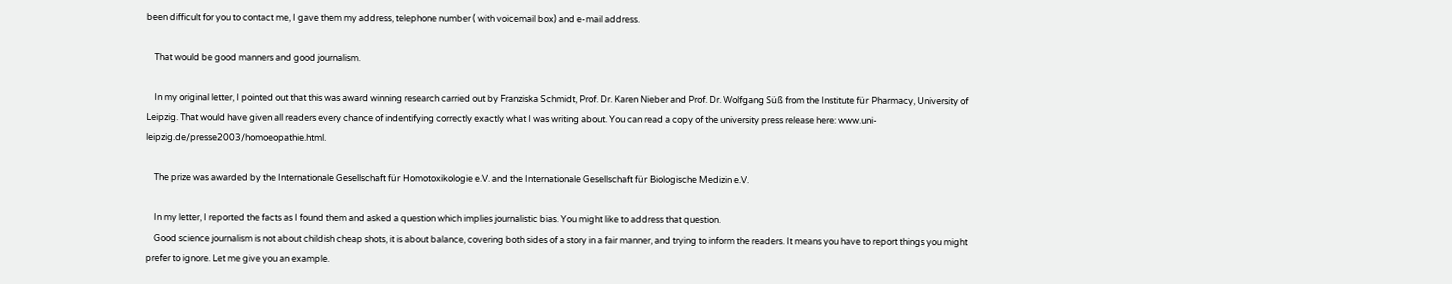been difficult for you to contact me, I gave them my address, telephone number ( with voicemail box) and e-mail address.

    That would be good manners and good journalism.

    In my original letter, I pointed out that this was award winning research carried out by Franziska Schmidt, Prof. Dr. Karen Nieber and Prof. Dr. Wolfgang Süß from the Institute für Pharmacy, University of Leipzig. That would have given all readers every chance of indentifying correctly exactly what I was writing about. You can read a copy of the university press release here: www.uni-leipzig.de/presse2003/homoeopathie.html.

    The prize was awarded by the Internationale Gesellschaft für Homotoxikologie e.V. and the Internationale Gesellschaft für Biologische Medizin e.V.

    In my letter, I reported the facts as I found them and asked a question which implies journalistic bias. You might like to address that question.
    Good science journalism is not about childish cheap shots, it is about balance, covering both sides of a story in a fair manner, and trying to inform the readers. It means you have to report things you might prefer to ignore. Let me give you an example.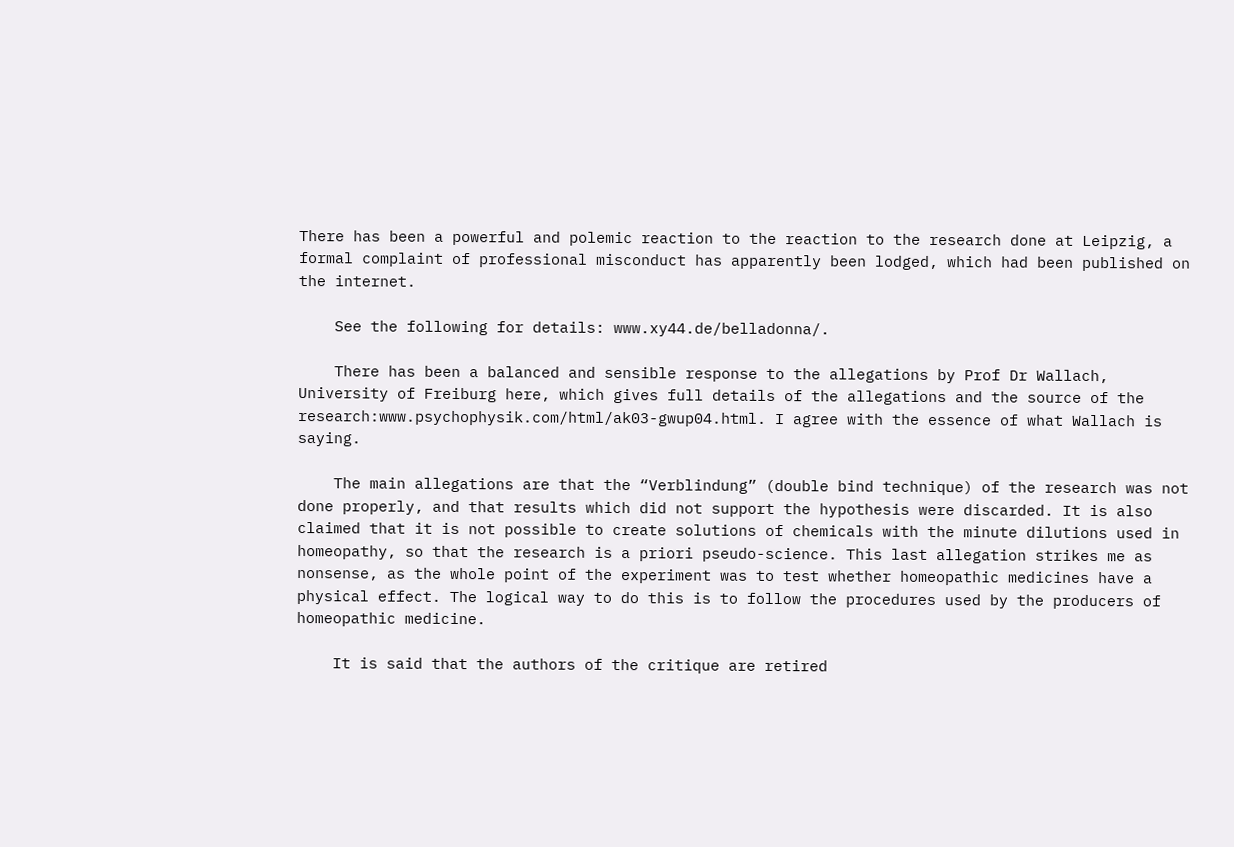There has been a powerful and polemic reaction to the reaction to the research done at Leipzig, a formal complaint of professional misconduct has apparently been lodged, which had been published on the internet.

    See the following for details: www.xy44.de/belladonna/.

    There has been a balanced and sensible response to the allegations by Prof Dr Wallach, University of Freiburg here, which gives full details of the allegations and the source of the research:www.psychophysik.com/html/ak03-gwup04.html. I agree with the essence of what Wallach is saying.

    The main allegations are that the “Verblindung” (double bind technique) of the research was not done properly, and that results which did not support the hypothesis were discarded. It is also claimed that it is not possible to create solutions of chemicals with the minute dilutions used in homeopathy, so that the research is a priori pseudo-science. This last allegation strikes me as nonsense, as the whole point of the experiment was to test whether homeopathic medicines have a physical effect. The logical way to do this is to follow the procedures used by the producers of homeopathic medicine.

    It is said that the authors of the critique are retired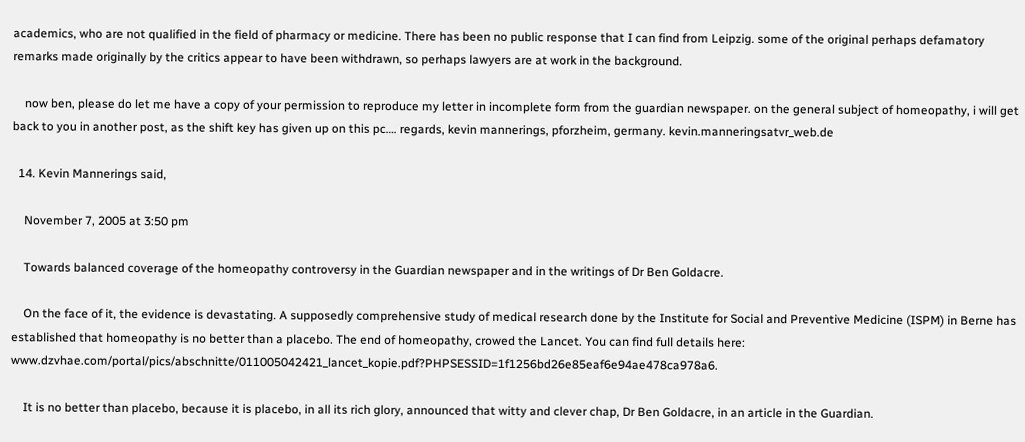academics, who are not qualified in the field of pharmacy or medicine. There has been no public response that I can find from Leipzig. some of the original perhaps defamatory remarks made originally by the critics appear to have been withdrawn, so perhaps lawyers are at work in the background.

    now ben, please do let me have a copy of your permission to reproduce my letter in incomplete form from the guardian newspaper. on the general subject of homeopathy, i will get back to you in another post, as the shift key has given up on this pc…. regards, kevin mannerings, pforzheim, germany. kevin.manneringsatvr_web.de

  14. Kevin Mannerings said,

    November 7, 2005 at 3:50 pm

    Towards balanced coverage of the homeopathy controversy in the Guardian newspaper and in the writings of Dr Ben Goldacre.

    On the face of it, the evidence is devastating. A supposedly comprehensive study of medical research done by the Institute for Social and Preventive Medicine (ISPM) in Berne has established that homeopathy is no better than a placebo. The end of homeopathy, crowed the Lancet. You can find full details here: www.dzvhae.com/portal/pics/abschnitte/011005042421_lancet_kopie.pdf?PHPSESSID=1f1256bd26e85eaf6e94ae478ca978a6.

    It is no better than placebo, because it is placebo, in all its rich glory, announced that witty and clever chap, Dr Ben Goldacre, in an article in the Guardian.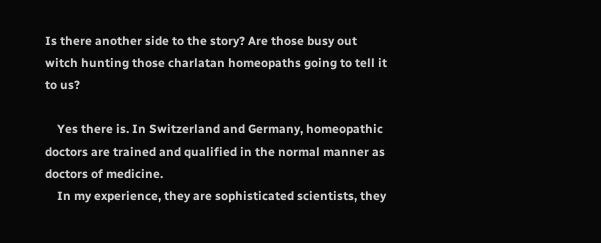Is there another side to the story? Are those busy out witch hunting those charlatan homeopaths going to tell it to us?

    Yes there is. In Switzerland and Germany, homeopathic doctors are trained and qualified in the normal manner as doctors of medicine.
    In my experience, they are sophisticated scientists, they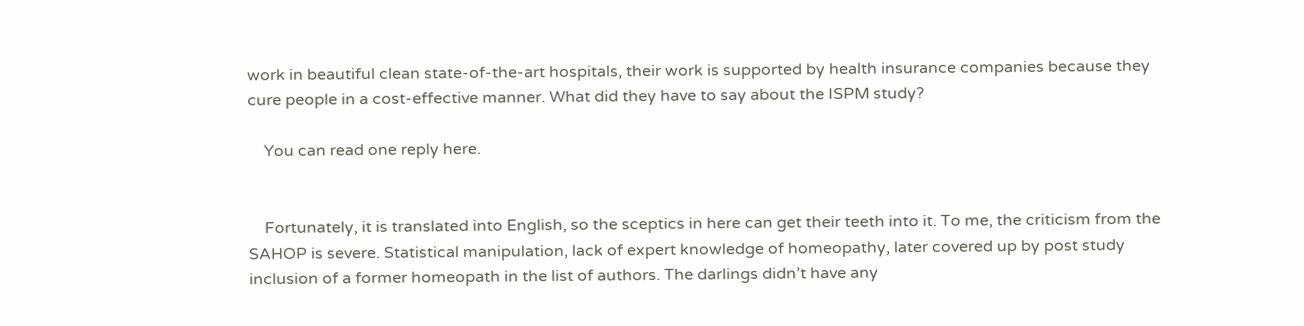work in beautiful clean state-of-the-art hospitals, their work is supported by health insurance companies because they cure people in a cost-effective manner. What did they have to say about the ISPM study?

    You can read one reply here.


    Fortunately, it is translated into English, so the sceptics in here can get their teeth into it. To me, the criticism from the SAHOP is severe. Statistical manipulation, lack of expert knowledge of homeopathy, later covered up by post study inclusion of a former homeopath in the list of authors. The darlings didn’t have any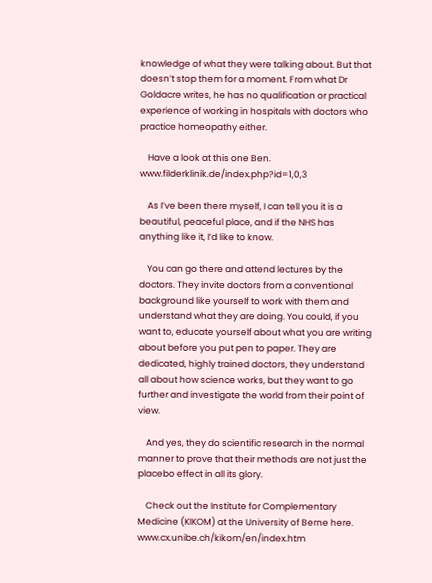knowledge of what they were talking about. But that doesn’t stop them for a moment. From what Dr Goldacre writes, he has no qualification or practical experience of working in hospitals with doctors who practice homeopathy either.

    Have a look at this one Ben. www.filderklinik.de/index.php?id=1,0,3

    As I’ve been there myself, I can tell you it is a beautiful, peaceful place, and if the NHS has anything like it, I’d like to know.

    You can go there and attend lectures by the doctors. They invite doctors from a conventional background like yourself to work with them and understand what they are doing. You could, if you want to, educate yourself about what you are writing about before you put pen to paper. They are dedicated, highly trained doctors, they understand all about how science works, but they want to go further and investigate the world from their point of view.

    And yes, they do scientific research in the normal manner to prove that their methods are not just the placebo effect in all its glory.

    Check out the Institute for Complementary Medicine (KIKOM) at the University of Berne here. www.cx.unibe.ch/kikom/en/index.htm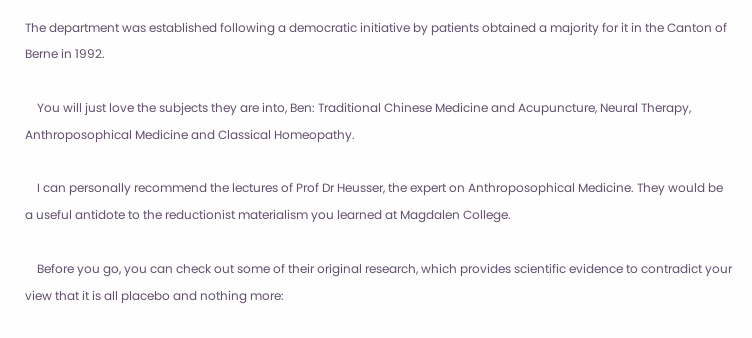The department was established following a democratic initiative by patients obtained a majority for it in the Canton of Berne in 1992.

    You will just love the subjects they are into, Ben: Traditional Chinese Medicine and Acupuncture, Neural Therapy, Anthroposophical Medicine and Classical Homeopathy.

    I can personally recommend the lectures of Prof Dr Heusser, the expert on Anthroposophical Medicine. They would be a useful antidote to the reductionist materialism you learned at Magdalen College.

    Before you go, you can check out some of their original research, which provides scientific evidence to contradict your view that it is all placebo and nothing more: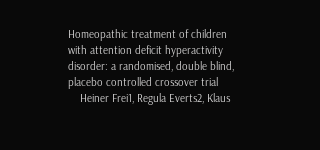Homeopathic treatment of children with attention deficit hyperactivity disorder: a randomised, double blind, placebo controlled crossover trial
    Heiner Frei1, Regula Everts2, Klaus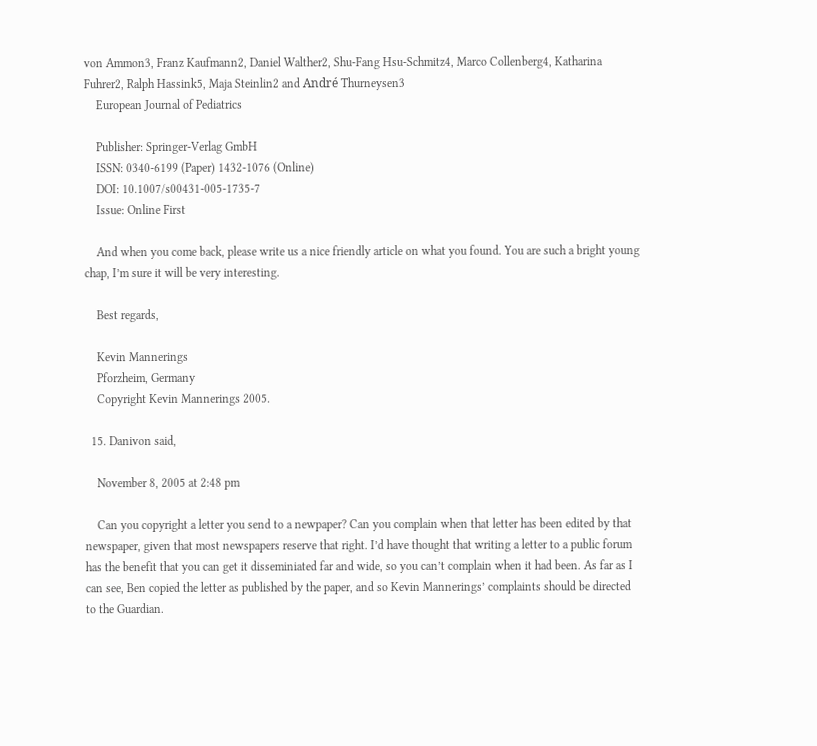von Ammon3, Franz Kaufmann2, Daniel Walther2, Shu-Fang Hsu-Schmitz4, Marco Collenberg4, Katharina Fuhrer2, Ralph Hassink5, Maja Steinlin2 and André Thurneysen3
    European Journal of Pediatrics

    Publisher: Springer-Verlag GmbH
    ISSN: 0340-6199 (Paper) 1432-1076 (Online)
    DOI: 10.1007/s00431-005-1735-7
    Issue: Online First

    And when you come back, please write us a nice friendly article on what you found. You are such a bright young chap, I’m sure it will be very interesting.

    Best regards,

    Kevin Mannerings
    Pforzheim, Germany
    Copyright Kevin Mannerings 2005.

  15. Danivon said,

    November 8, 2005 at 2:48 pm

    Can you copyright a letter you send to a newpaper? Can you complain when that letter has been edited by that newspaper, given that most newspapers reserve that right. I’d have thought that writing a letter to a public forum has the benefit that you can get it disseminiated far and wide, so you can’t complain when it had been. As far as I can see, Ben copied the letter as published by the paper, and so Kevin Mannerings’ complaints should be directed to the Guardian.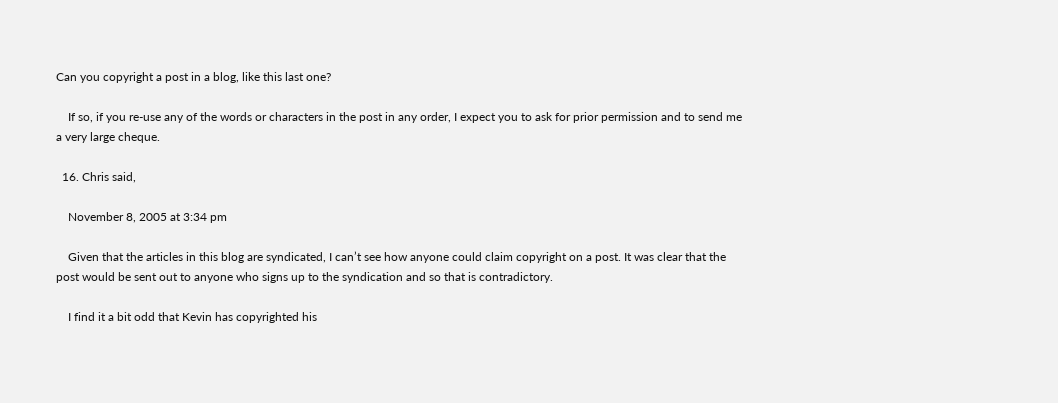Can you copyright a post in a blog, like this last one?

    If so, if you re-use any of the words or characters in the post in any order, I expect you to ask for prior permission and to send me a very large cheque.

  16. Chris said,

    November 8, 2005 at 3:34 pm

    Given that the articles in this blog are syndicated, I can’t see how anyone could claim copyright on a post. It was clear that the post would be sent out to anyone who signs up to the syndication and so that is contradictory.

    I find it a bit odd that Kevin has copyrighted his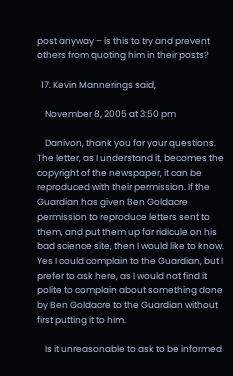post anyway – is this to try and prevent others from quoting him in their posts?

  17. Kevin Mannerings said,

    November 8, 2005 at 3:50 pm

    Danivon, thank you for your questions. The letter, as I understand it, becomes the copyright of the newspaper, it can be reproduced with their permission. If the Guardian has given Ben Goldacre permission to reproduce letters sent to them, and put them up for ridicule on his bad science site, then I would like to know. Yes I could complain to the Guardian, but I prefer to ask here, as I would not find it polite to complain about something done by Ben Goldacre to the Guardian without first putting it to him.

    Is it unreasonable to ask to be informed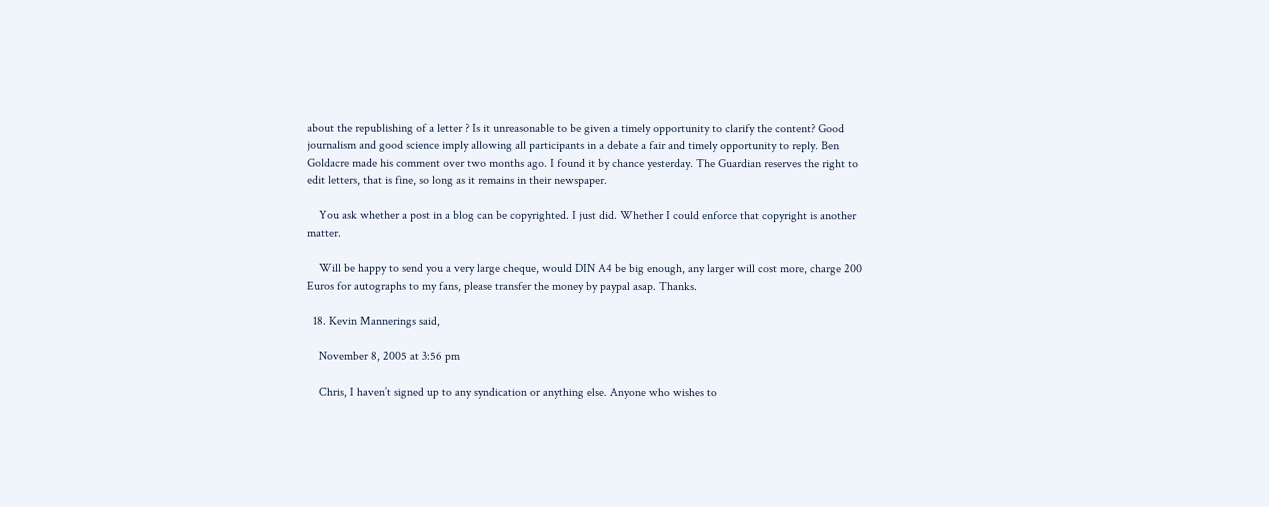about the republishing of a letter ? Is it unreasonable to be given a timely opportunity to clarify the content? Good journalism and good science imply allowing all participants in a debate a fair and timely opportunity to reply. Ben Goldacre made his comment over two months ago. I found it by chance yesterday. The Guardian reserves the right to edit letters, that is fine, so long as it remains in their newspaper.

    You ask whether a post in a blog can be copyrighted. I just did. Whether I could enforce that copyright is another matter.

    Will be happy to send you a very large cheque, would DIN A4 be big enough, any larger will cost more, charge 200 Euros for autographs to my fans, please transfer the money by paypal asap. Thanks.

  18. Kevin Mannerings said,

    November 8, 2005 at 3:56 pm

    Chris, I haven’t signed up to any syndication or anything else. Anyone who wishes to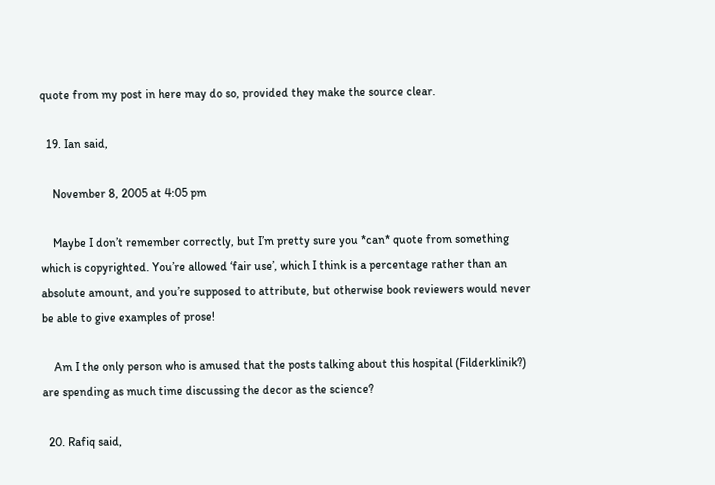quote from my post in here may do so, provided they make the source clear.

  19. Ian said,

    November 8, 2005 at 4:05 pm

    Maybe I don’t remember correctly, but I’m pretty sure you *can* quote from something which is copyrighted. You’re allowed ‘fair use’, which I think is a percentage rather than an absolute amount, and you’re supposed to attribute, but otherwise book reviewers would never be able to give examples of prose!

    Am I the only person who is amused that the posts talking about this hospital (Filderklinik?) are spending as much time discussing the decor as the science?

  20. Rafiq said,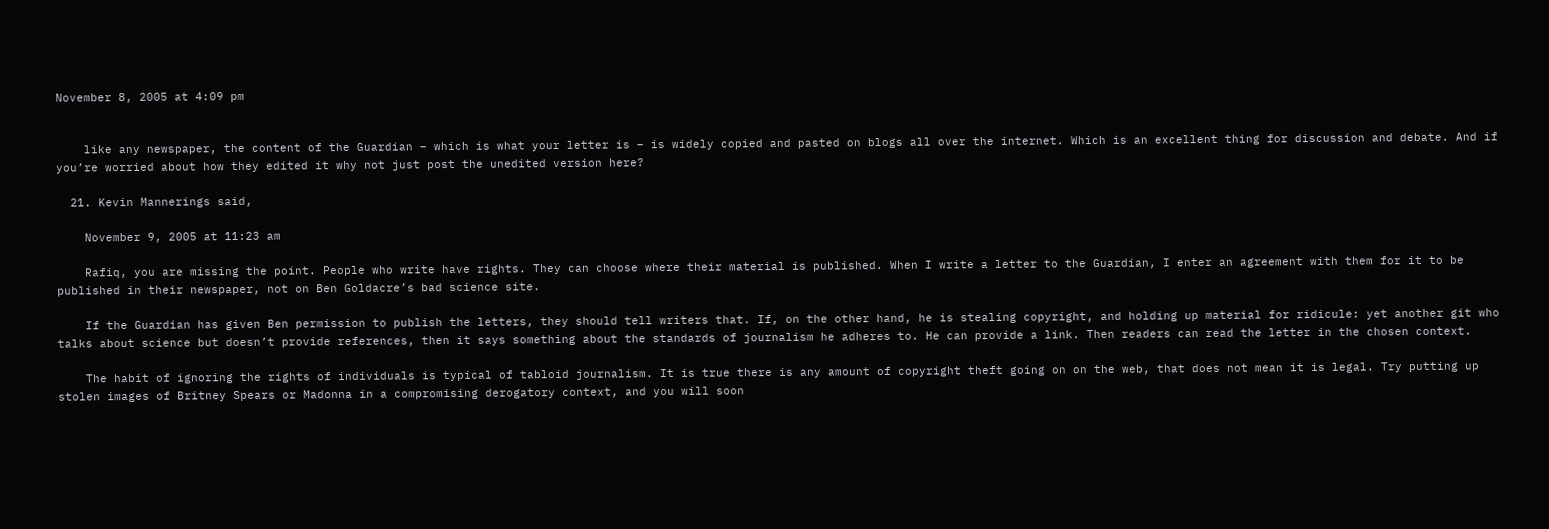November 8, 2005 at 4:09 pm


    like any newspaper, the content of the Guardian – which is what your letter is – is widely copied and pasted on blogs all over the internet. Which is an excellent thing for discussion and debate. And if you’re worried about how they edited it why not just post the unedited version here?

  21. Kevin Mannerings said,

    November 9, 2005 at 11:23 am

    Rafiq, you are missing the point. People who write have rights. They can choose where their material is published. When I write a letter to the Guardian, I enter an agreement with them for it to be published in their newspaper, not on Ben Goldacre’s bad science site.

    If the Guardian has given Ben permission to publish the letters, they should tell writers that. If, on the other hand, he is stealing copyright, and holding up material for ridicule: yet another git who talks about science but doesn’t provide references, then it says something about the standards of journalism he adheres to. He can provide a link. Then readers can read the letter in the chosen context.

    The habit of ignoring the rights of individuals is typical of tabloid journalism. It is true there is any amount of copyright theft going on on the web, that does not mean it is legal. Try putting up stolen images of Britney Spears or Madonna in a compromising derogatory context, and you will soon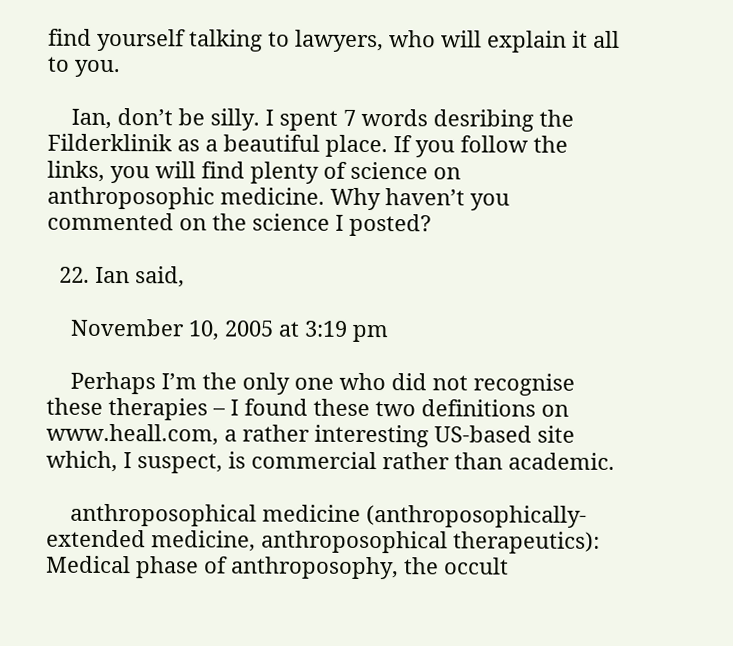find yourself talking to lawyers, who will explain it all to you.

    Ian, don’t be silly. I spent 7 words desribing the Filderklinik as a beautiful place. If you follow the links, you will find plenty of science on anthroposophic medicine. Why haven’t you commented on the science I posted?

  22. Ian said,

    November 10, 2005 at 3:19 pm

    Perhaps I’m the only one who did not recognise these therapies – I found these two definitions on www.heall.com, a rather interesting US-based site which, I suspect, is commercial rather than academic.

    anthroposophical medicine (anthroposophically-extended medicine, anthroposophical therapeutics): Medical phase of anthroposophy, the occult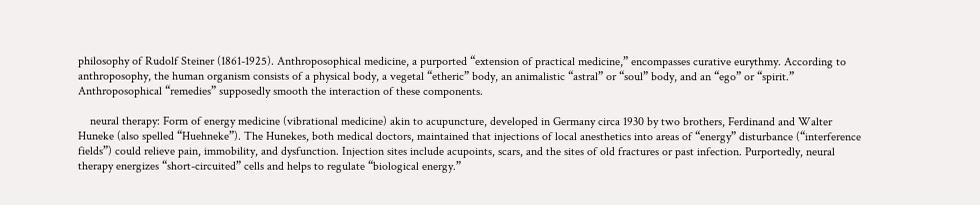philosophy of Rudolf Steiner (1861-1925). Anthroposophical medicine, a purported “extension of practical medicine,” encompasses curative eurythmy. According to anthroposophy, the human organism consists of a physical body, a vegetal “etheric” body, an animalistic “astral” or “soul” body, and an “ego” or “spirit.” Anthroposophical “remedies” supposedly smooth the interaction of these components.

    neural therapy: Form of energy medicine (vibrational medicine) akin to acupuncture, developed in Germany circa 1930 by two brothers, Ferdinand and Walter Huneke (also spelled “Huehneke”). The Hunekes, both medical doctors, maintained that injections of local anesthetics into areas of “energy” disturbance (“interference fields”) could relieve pain, immobility, and dysfunction. Injection sites include acupoints, scars, and the sites of old fractures or past infection. Purportedly, neural therapy energizes “short-circuited” cells and helps to regulate “biological energy.”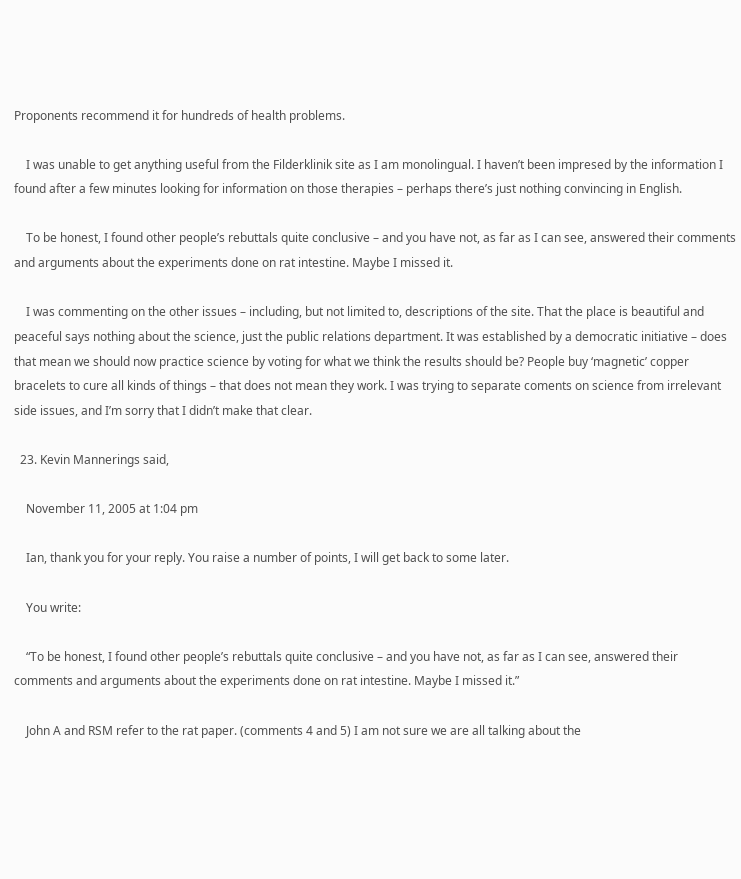Proponents recommend it for hundreds of health problems.

    I was unable to get anything useful from the Filderklinik site as I am monolingual. I haven’t been impresed by the information I found after a few minutes looking for information on those therapies – perhaps there’s just nothing convincing in English.

    To be honest, I found other people’s rebuttals quite conclusive – and you have not, as far as I can see, answered their comments and arguments about the experiments done on rat intestine. Maybe I missed it.

    I was commenting on the other issues – including, but not limited to, descriptions of the site. That the place is beautiful and peaceful says nothing about the science, just the public relations department. It was established by a democratic initiative – does that mean we should now practice science by voting for what we think the results should be? People buy ‘magnetic’ copper bracelets to cure all kinds of things – that does not mean they work. I was trying to separate coments on science from irrelevant side issues, and I’m sorry that I didn’t make that clear.

  23. Kevin Mannerings said,

    November 11, 2005 at 1:04 pm

    Ian, thank you for your reply. You raise a number of points, I will get back to some later.

    You write:

    “To be honest, I found other people’s rebuttals quite conclusive – and you have not, as far as I can see, answered their comments and arguments about the experiments done on rat intestine. Maybe I missed it.”

    John A and RSM refer to the rat paper. (comments 4 and 5) I am not sure we are all talking about the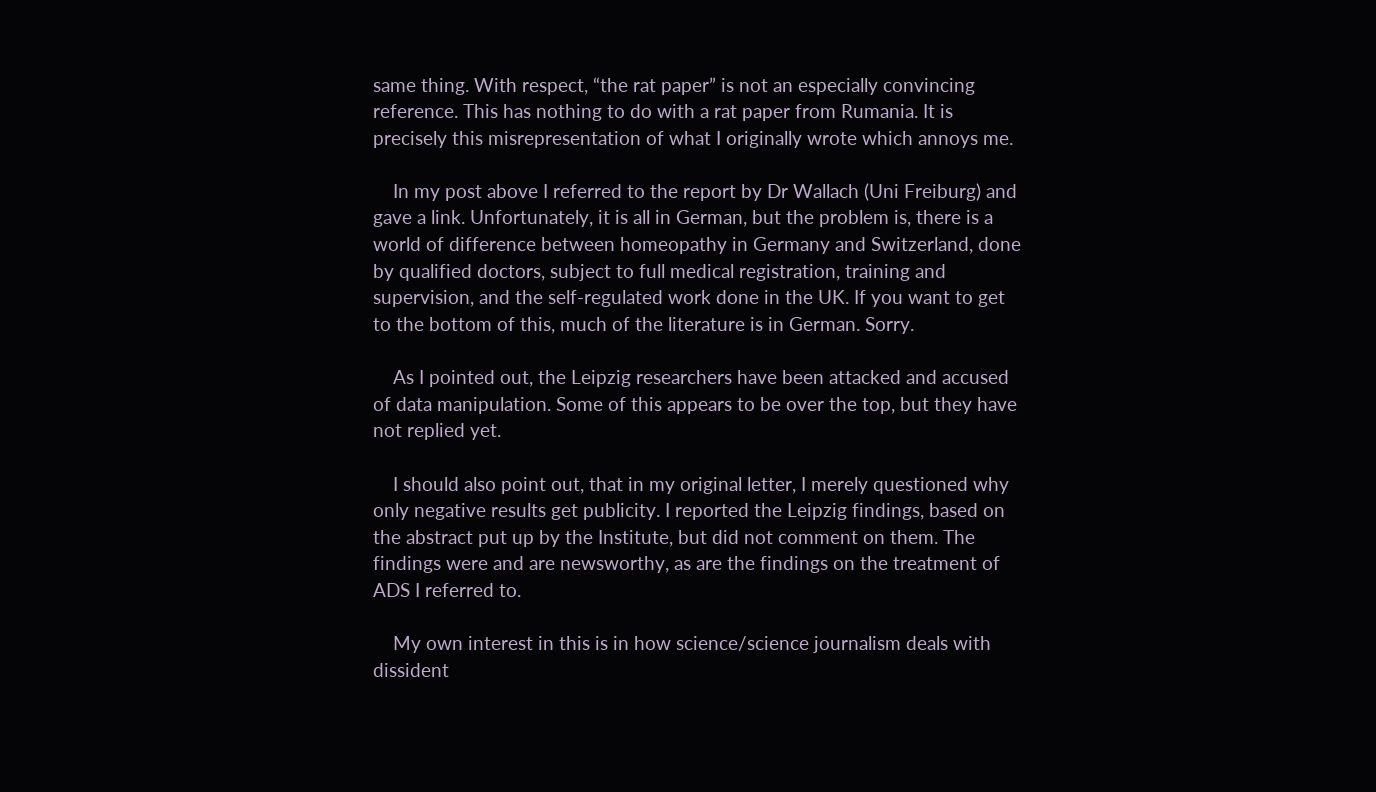same thing. With respect, “the rat paper” is not an especially convincing reference. This has nothing to do with a rat paper from Rumania. It is precisely this misrepresentation of what I originally wrote which annoys me.

    In my post above I referred to the report by Dr Wallach (Uni Freiburg) and gave a link. Unfortunately, it is all in German, but the problem is, there is a world of difference between homeopathy in Germany and Switzerland, done by qualified doctors, subject to full medical registration, training and supervision, and the self-regulated work done in the UK. If you want to get to the bottom of this, much of the literature is in German. Sorry.

    As I pointed out, the Leipzig researchers have been attacked and accused of data manipulation. Some of this appears to be over the top, but they have not replied yet.

    I should also point out, that in my original letter, I merely questioned why only negative results get publicity. I reported the Leipzig findings, based on the abstract put up by the Institute, but did not comment on them. The findings were and are newsworthy, as are the findings on the treatment of ADS I referred to.

    My own interest in this is in how science/science journalism deals with dissident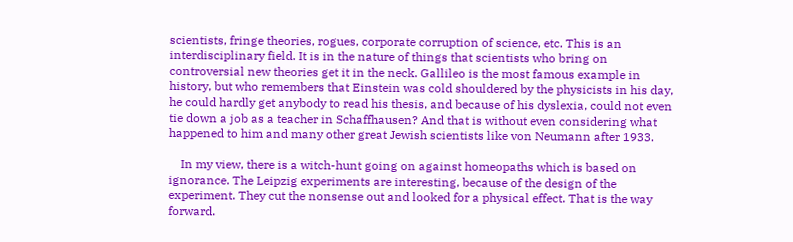scientists, fringe theories, rogues, corporate corruption of science, etc. This is an interdisciplinary field. It is in the nature of things that scientists who bring on controversial new theories get it in the neck. Gallileo is the most famous example in history, but who remembers that Einstein was cold shouldered by the physicists in his day, he could hardly get anybody to read his thesis, and because of his dyslexia, could not even tie down a job as a teacher in Schaffhausen? And that is without even considering what happened to him and many other great Jewish scientists like von Neumann after 1933.

    In my view, there is a witch-hunt going on against homeopaths which is based on ignorance. The Leipzig experiments are interesting, because of the design of the experiment. They cut the nonsense out and looked for a physical effect. That is the way forward.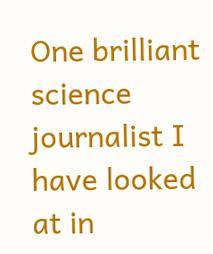One brilliant science journalist I have looked at in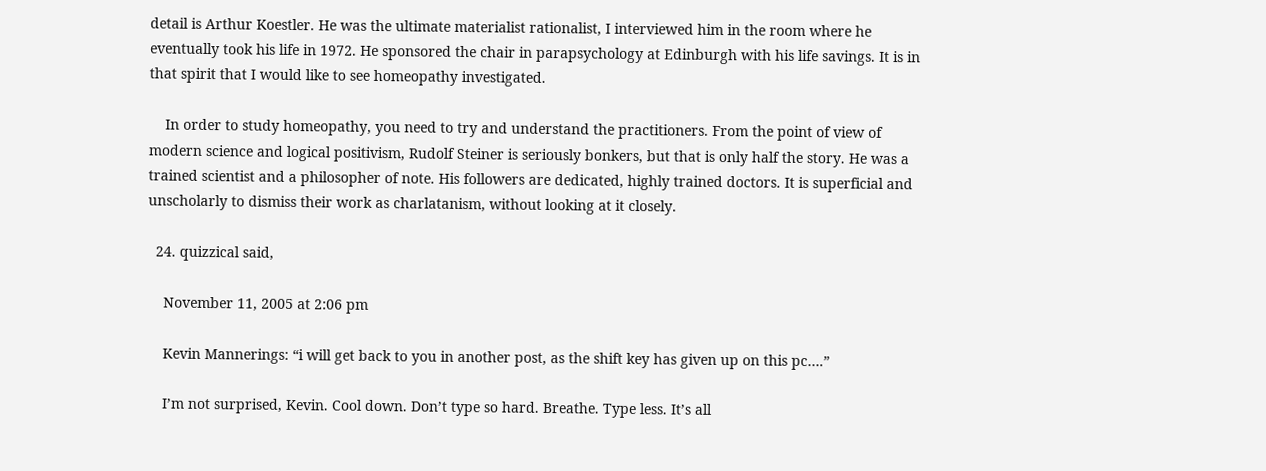detail is Arthur Koestler. He was the ultimate materialist rationalist, I interviewed him in the room where he eventually took his life in 1972. He sponsored the chair in parapsychology at Edinburgh with his life savings. It is in that spirit that I would like to see homeopathy investigated.

    In order to study homeopathy, you need to try and understand the practitioners. From the point of view of modern science and logical positivism, Rudolf Steiner is seriously bonkers, but that is only half the story. He was a trained scientist and a philosopher of note. His followers are dedicated, highly trained doctors. It is superficial and unscholarly to dismiss their work as charlatanism, without looking at it closely.

  24. quizzical said,

    November 11, 2005 at 2:06 pm

    Kevin Mannerings: “i will get back to you in another post, as the shift key has given up on this pc….”

    I’m not surprised, Kevin. Cool down. Don’t type so hard. Breathe. Type less. It’s all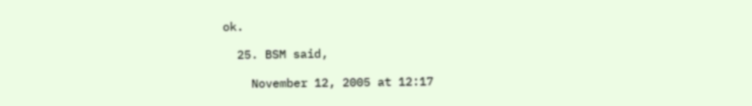ok.

  25. BSM said,

    November 12, 2005 at 12:17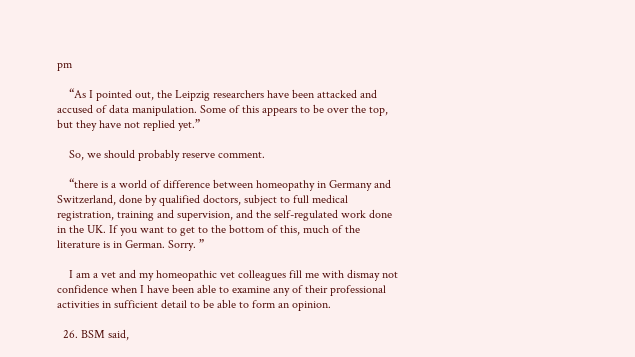pm

    “As I pointed out, the Leipzig researchers have been attacked and accused of data manipulation. Some of this appears to be over the top, but they have not replied yet.”

    So, we should probably reserve comment.

    “there is a world of difference between homeopathy in Germany and Switzerland, done by qualified doctors, subject to full medical registration, training and supervision, and the self-regulated work done in the UK. If you want to get to the bottom of this, much of the literature is in German. Sorry. ”

    I am a vet and my homeopathic vet colleagues fill me with dismay not confidence when I have been able to examine any of their professional activities in sufficient detail to be able to form an opinion.

  26. BSM said,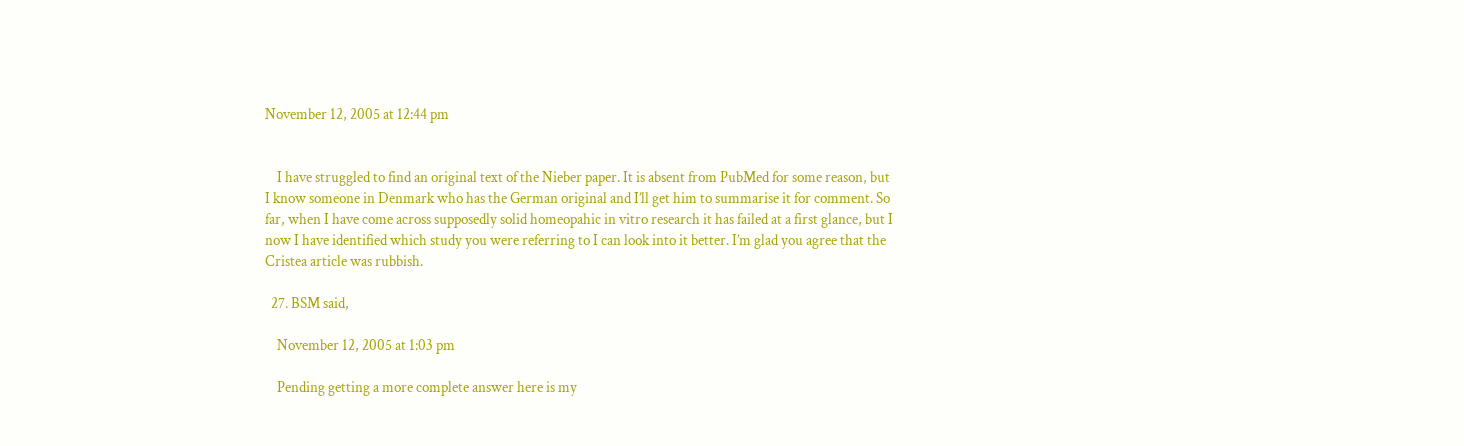November 12, 2005 at 12:44 pm


    I have struggled to find an original text of the Nieber paper. It is absent from PubMed for some reason, but I know someone in Denmark who has the German original and I’ll get him to summarise it for comment. So far, when I have come across supposedly solid homeopahic in vitro research it has failed at a first glance, but I now I have identified which study you were referring to I can look into it better. I’m glad you agree that the Cristea article was rubbish.

  27. BSM said,

    November 12, 2005 at 1:03 pm

    Pending getting a more complete answer here is my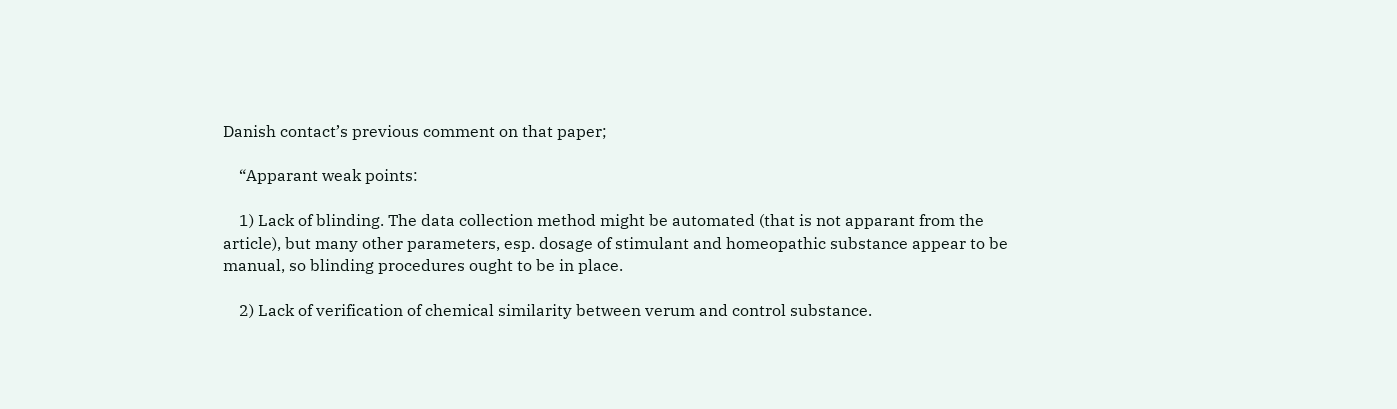Danish contact’s previous comment on that paper;

    “Apparant weak points:

    1) Lack of blinding. The data collection method might be automated (that is not apparant from the article), but many other parameters, esp. dosage of stimulant and homeopathic substance appear to be manual, so blinding procedures ought to be in place.

    2) Lack of verification of chemical similarity between verum and control substance.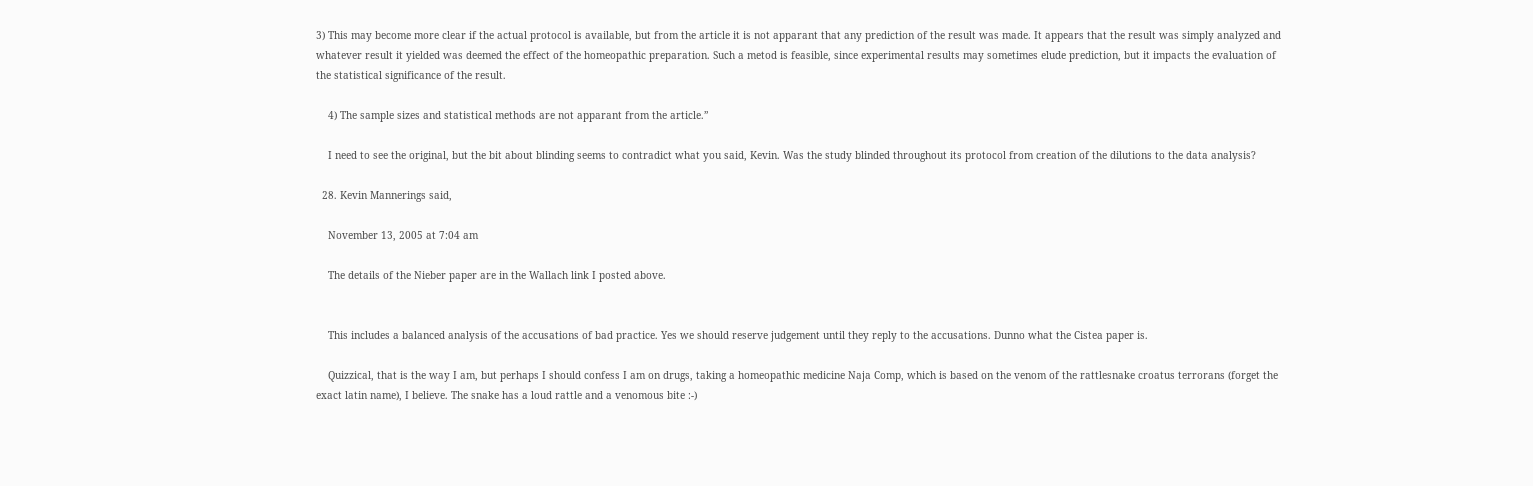3) This may become more clear if the actual protocol is available, but from the article it is not apparant that any prediction of the result was made. It appears that the result was simply analyzed and whatever result it yielded was deemed the effect of the homeopathic preparation. Such a metod is feasible, since experimental results may sometimes elude prediction, but it impacts the evaluation of the statistical significance of the result.

    4) The sample sizes and statistical methods are not apparant from the article.”

    I need to see the original, but the bit about blinding seems to contradict what you said, Kevin. Was the study blinded throughout its protocol from creation of the dilutions to the data analysis?

  28. Kevin Mannerings said,

    November 13, 2005 at 7:04 am

    The details of the Nieber paper are in the Wallach link I posted above.


    This includes a balanced analysis of the accusations of bad practice. Yes we should reserve judgement until they reply to the accusations. Dunno what the Cistea paper is.

    Quizzical, that is the way I am, but perhaps I should confess I am on drugs, taking a homeopathic medicine Naja Comp, which is based on the venom of the rattlesnake croatus terrorans (forget the exact latin name), I believe. The snake has a loud rattle and a venomous bite :-)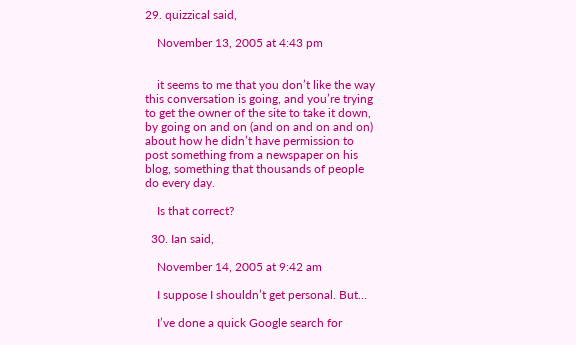29. quizzical said,

    November 13, 2005 at 4:43 pm


    it seems to me that you don’t like the way this conversation is going, and you’re trying to get the owner of the site to take it down, by going on and on (and on and on and on) about how he didn’t have permission to post something from a newspaper on his blog, something that thousands of people do every day.

    Is that correct?

  30. Ian said,

    November 14, 2005 at 9:42 am

    I suppose I shouldn’t get personal. But…

    I’ve done a quick Google search for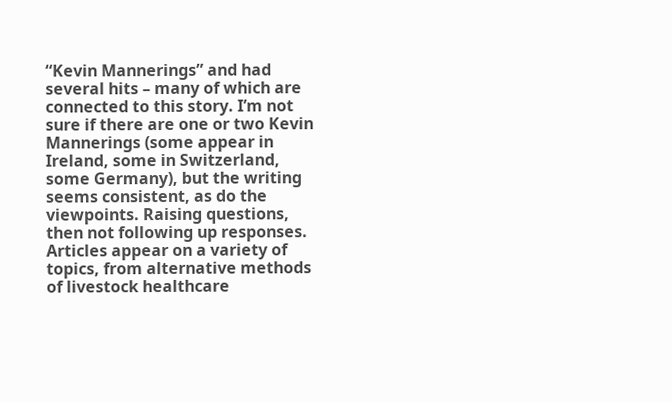“Kevin Mannerings” and had several hits – many of which are connected to this story. I’m not sure if there are one or two Kevin Mannerings (some appear in Ireland, some in Switzerland, some Germany), but the writing seems consistent, as do the viewpoints. Raising questions, then not following up responses. Articles appear on a variety of topics, from alternative methods of livestock healthcare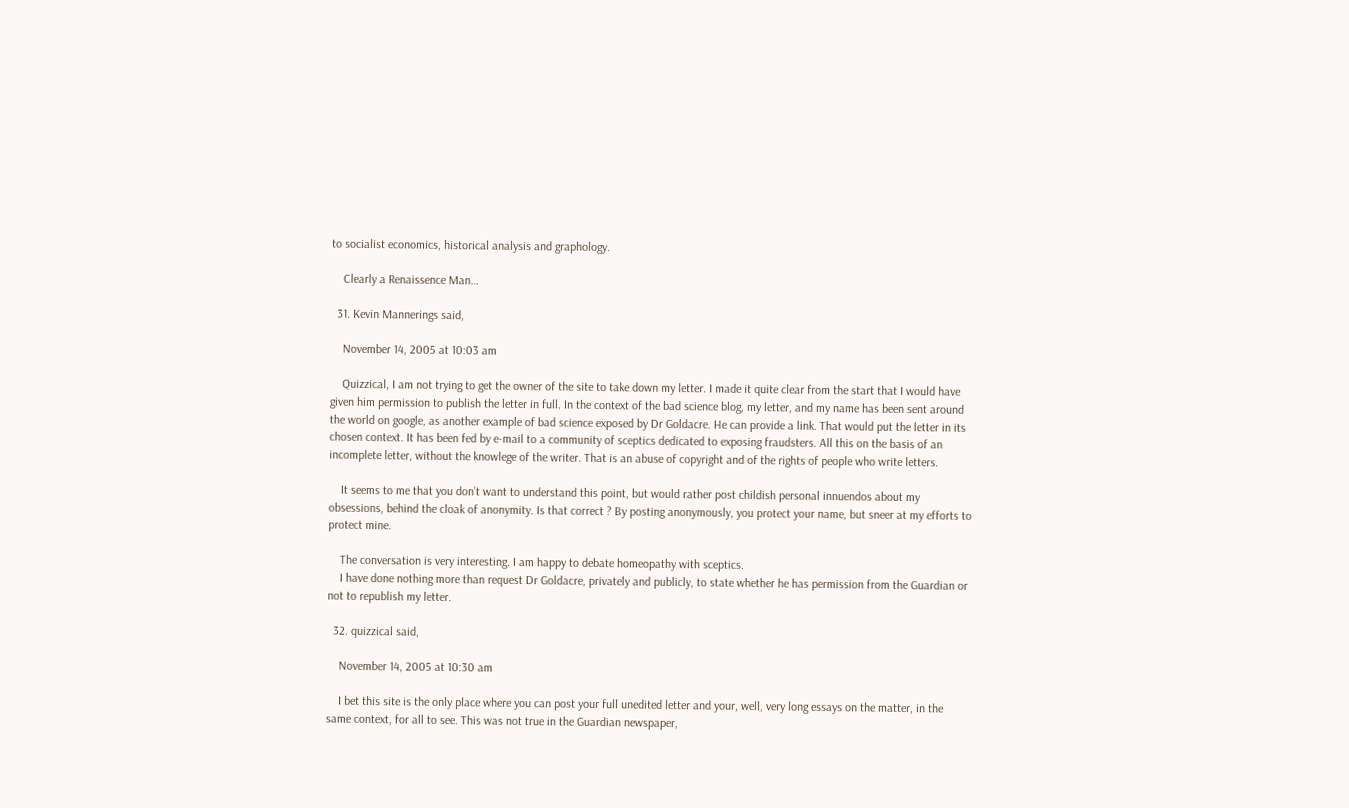to socialist economics, historical analysis and graphology.

    Clearly a Renaissence Man…

  31. Kevin Mannerings said,

    November 14, 2005 at 10:03 am

    Quizzical, I am not trying to get the owner of the site to take down my letter. I made it quite clear from the start that I would have given him permission to publish the letter in full. In the context of the bad science blog, my letter, and my name has been sent around the world on google, as another example of bad science exposed by Dr Goldacre. He can provide a link. That would put the letter in its chosen context. It has been fed by e-mail to a community of sceptics dedicated to exposing fraudsters. All this on the basis of an incomplete letter, without the knowlege of the writer. That is an abuse of copyright and of the rights of people who write letters.

    It seems to me that you don’t want to understand this point, but would rather post childish personal innuendos about my obsessions, behind the cloak of anonymity. Is that correct ? By posting anonymously, you protect your name, but sneer at my efforts to protect mine.

    The conversation is very interesting. I am happy to debate homeopathy with sceptics.
    I have done nothing more than request Dr Goldacre, privately and publicly, to state whether he has permission from the Guardian or not to republish my letter.

  32. quizzical said,

    November 14, 2005 at 10:30 am

    I bet this site is the only place where you can post your full unedited letter and your, well, very long essays on the matter, in the same context, for all to see. This was not true in the Guardian newspaper,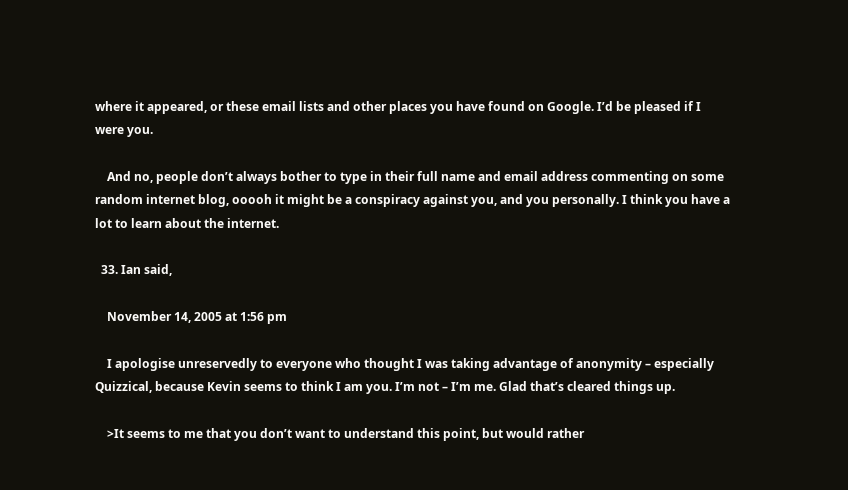where it appeared, or these email lists and other places you have found on Google. I’d be pleased if I were you.

    And no, people don’t always bother to type in their full name and email address commenting on some random internet blog, ooooh it might be a conspiracy against you, and you personally. I think you have a lot to learn about the internet.

  33. Ian said,

    November 14, 2005 at 1:56 pm

    I apologise unreservedly to everyone who thought I was taking advantage of anonymity – especially Quizzical, because Kevin seems to think I am you. I’m not – I’m me. Glad that’s cleared things up.

    >It seems to me that you don’t want to understand this point, but would rather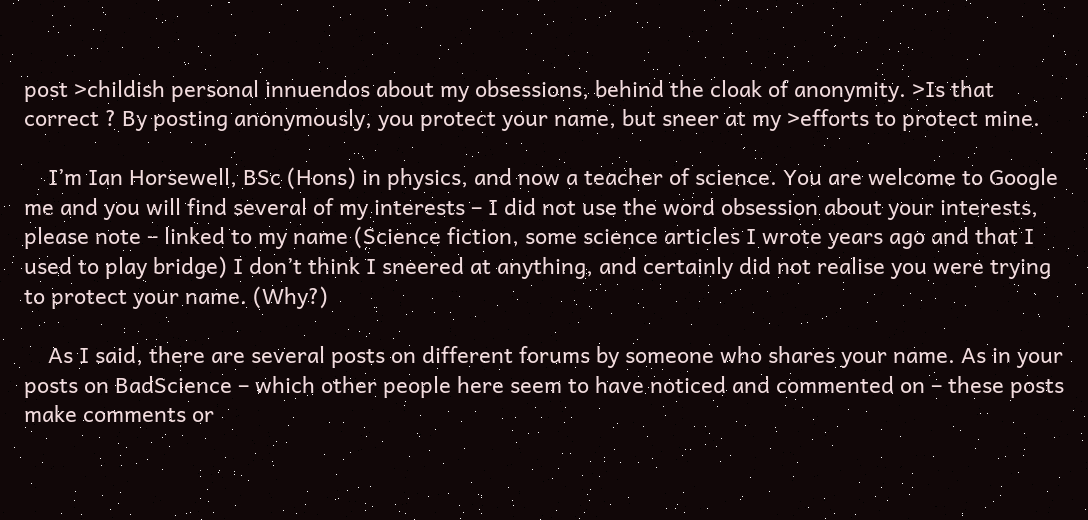post >childish personal innuendos about my obsessions, behind the cloak of anonymity. >Is that correct ? By posting anonymously, you protect your name, but sneer at my >efforts to protect mine.

    I’m Ian Horsewell, BSc (Hons) in physics, and now a teacher of science. You are welcome to Google me and you will find several of my interests – I did not use the word obsession about your interests, please note – linked to my name (Science fiction, some science articles I wrote years ago and that I used to play bridge) I don’t think I sneered at anything, and certainly did not realise you were trying to protect your name. (Why?)

    As I said, there are several posts on different forums by someone who shares your name. As in your posts on BadScience – which other people here seem to have noticed and commented on – these posts make comments or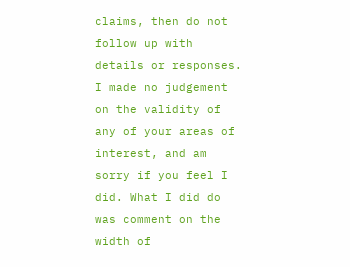claims, then do not follow up with details or responses. I made no judgement on the validity of any of your areas of interest, and am sorry if you feel I did. What I did do was comment on the width of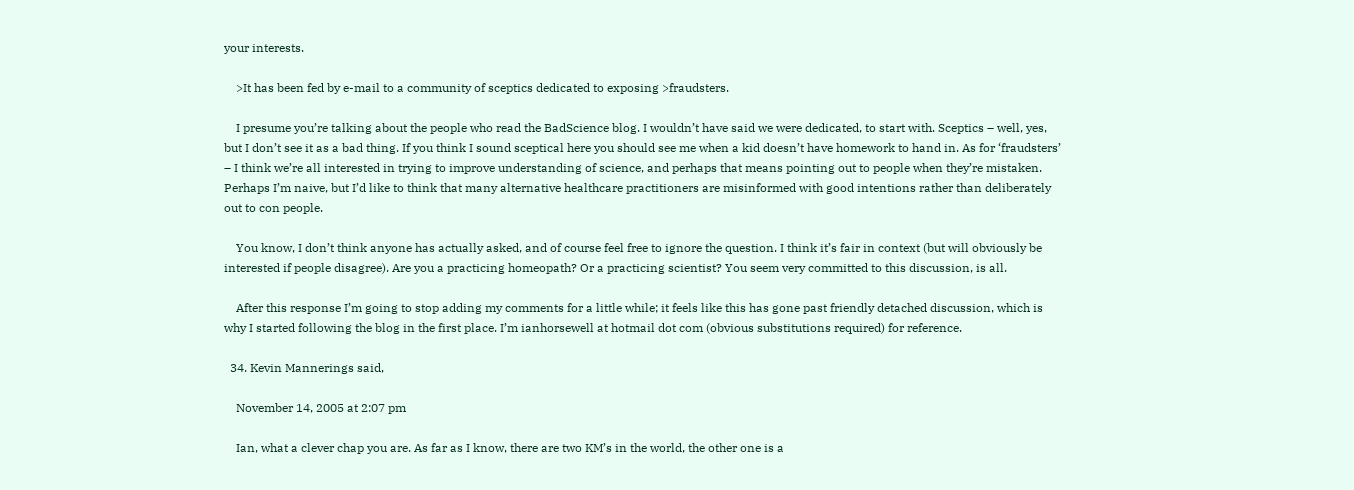your interests.

    >It has been fed by e-mail to a community of sceptics dedicated to exposing >fraudsters.

    I presume you’re talking about the people who read the BadScience blog. I wouldn’t have said we were dedicated, to start with. Sceptics – well, yes, but I don’t see it as a bad thing. If you think I sound sceptical here you should see me when a kid doesn’t have homework to hand in. As for ‘fraudsters’ – I think we’re all interested in trying to improve understanding of science, and perhaps that means pointing out to people when they’re mistaken. Perhaps I’m naive, but I’d like to think that many alternative healthcare practitioners are misinformed with good intentions rather than deliberately out to con people.

    You know, I don’t think anyone has actually asked, and of course feel free to ignore the question. I think it’s fair in context (but will obviously be interested if people disagree). Are you a practicing homeopath? Or a practicing scientist? You seem very committed to this discussion, is all.

    After this response I’m going to stop adding my comments for a little while; it feels like this has gone past friendly detached discussion, which is why I started following the blog in the first place. I’m ianhorsewell at hotmail dot com (obvious substitutions required) for reference.

  34. Kevin Mannerings said,

    November 14, 2005 at 2:07 pm

    Ian, what a clever chap you are. As far as I know, there are two KM’s in the world, the other one is a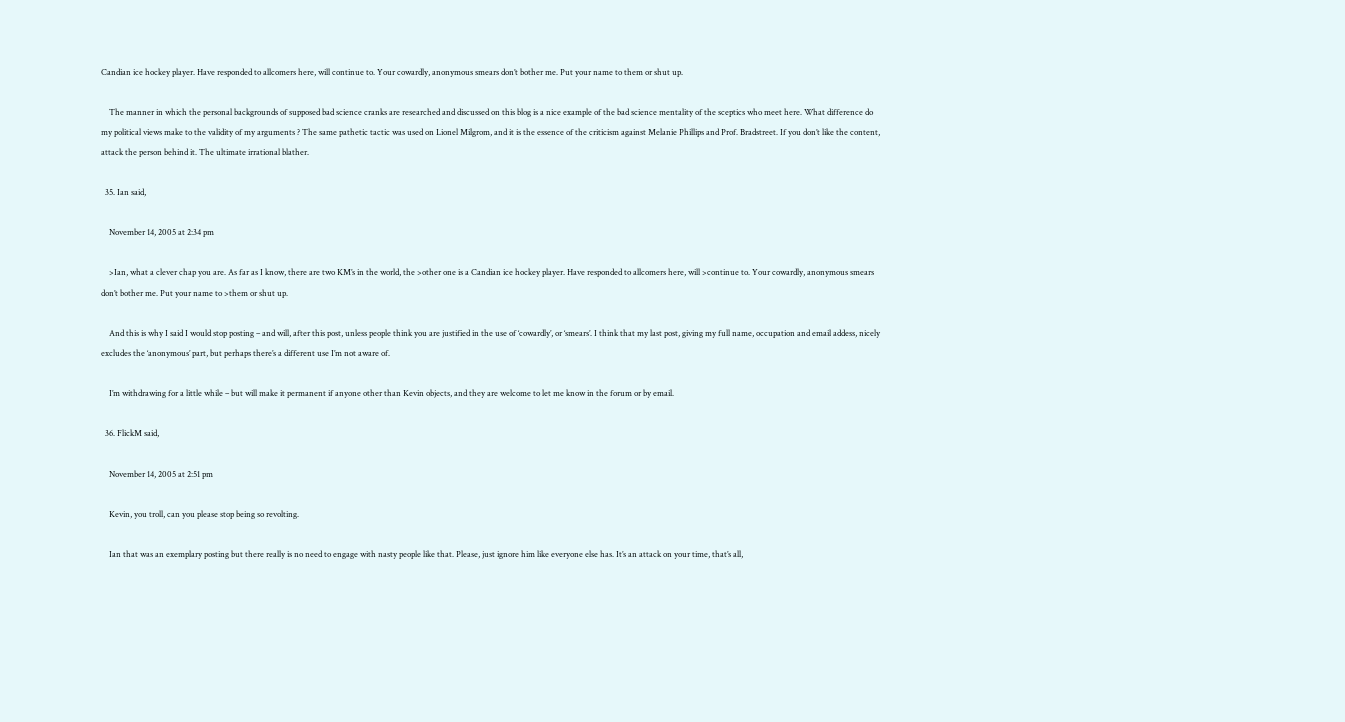Candian ice hockey player. Have responded to allcomers here, will continue to. Your cowardly, anonymous smears don’t bother me. Put your name to them or shut up.

    The manner in which the personal backgrounds of supposed bad science cranks are researched and discussed on this blog is a nice example of the bad science mentality of the sceptics who meet here. What difference do my political views make to the validity of my arguments ? The same pathetic tactic was used on Lionel Milgrom, and it is the essence of the criticism against Melanie Phillips and Prof. Bradstreet. If you don’t like the content, attack the person behind it. The ultimate irrational blather.

  35. Ian said,

    November 14, 2005 at 2:34 pm

    >Ian, what a clever chap you are. As far as I know, there are two KM’s in the world, the >other one is a Candian ice hockey player. Have responded to allcomers here, will >continue to. Your cowardly, anonymous smears don’t bother me. Put your name to >them or shut up.

    And this is why I said I would stop posting – and will, after this post, unless people think you are justified in the use of ‘cowardly’, or ‘smears’. I think that my last post, giving my full name, occupation and email addess, nicely excludes the ‘anonymous’ part, but perhaps there’s a different use I’m not aware of.

    I’m withdrawing for a little while – but will make it permanent if anyone other than Kevin objects, and they are welcome to let me know in the forum or by email.

  36. FlickM said,

    November 14, 2005 at 2:51 pm

    Kevin, you troll, can you please stop being so revolting.

    Ian that was an exemplary posting but there really is no need to engage with nasty people like that. Please, just ignore him like everyone else has. It’s an attack on your time, that’s all,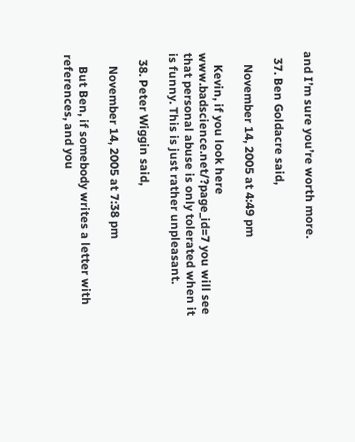and I’m sure you’re worth more.

  37. Ben Goldacre said,

    November 14, 2005 at 4:49 pm

    Kevin, if you look here www.badscience.net/?page_id=7 you will see that personal abuse is only tolerated when it is funny. This is just rather unpleasant.

  38. Peter Wiggin said,

    November 14, 2005 at 7:38 pm

    But Ben, if somebody writes a letter with references, and you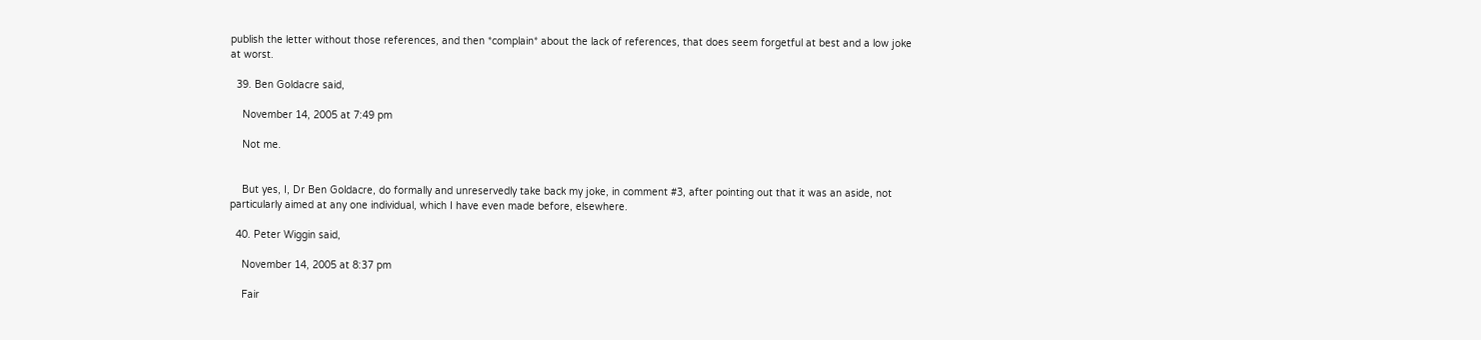publish the letter without those references, and then *complain* about the lack of references, that does seem forgetful at best and a low joke at worst.

  39. Ben Goldacre said,

    November 14, 2005 at 7:49 pm

    Not me.


    But yes, I, Dr Ben Goldacre, do formally and unreservedly take back my joke, in comment #3, after pointing out that it was an aside, not particularly aimed at any one individual, which I have even made before, elsewhere.

  40. Peter Wiggin said,

    November 14, 2005 at 8:37 pm

    Fair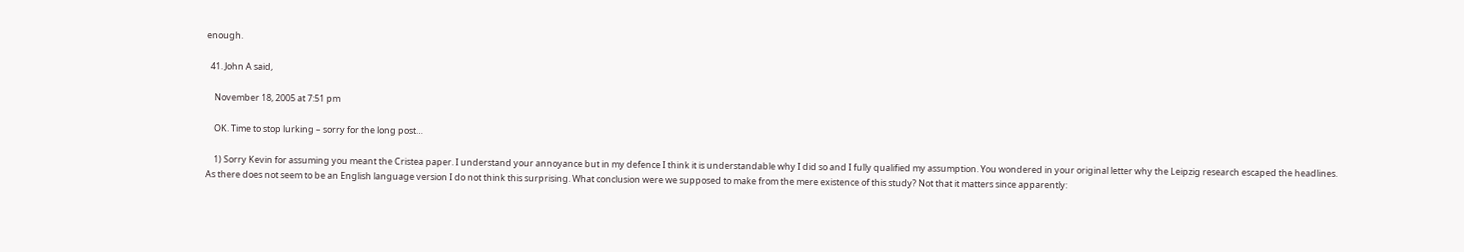enough.

  41. John A said,

    November 18, 2005 at 7:51 pm

    OK. Time to stop lurking – sorry for the long post…

    1) Sorry Kevin for assuming you meant the Cristea paper. I understand your annoyance but in my defence I think it is understandable why I did so and I fully qualified my assumption. You wondered in your original letter why the Leipzig research escaped the headlines. As there does not seem to be an English language version I do not think this surprising. What conclusion were we supposed to make from the mere existence of this study? Not that it matters since apparently: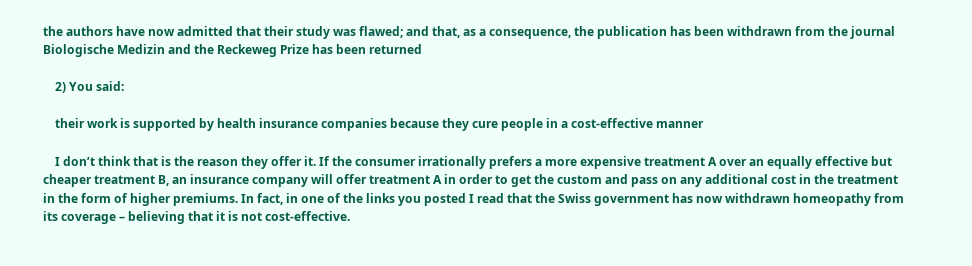the authors have now admitted that their study was flawed; and that, as a consequence, the publication has been withdrawn from the journal Biologische Medizin and the Reckeweg Prize has been returned

    2) You said:

    their work is supported by health insurance companies because they cure people in a cost-effective manner

    I don’t think that is the reason they offer it. If the consumer irrationally prefers a more expensive treatment A over an equally effective but cheaper treatment B, an insurance company will offer treatment A in order to get the custom and pass on any additional cost in the treatment in the form of higher premiums. In fact, in one of the links you posted I read that the Swiss government has now withdrawn homeopathy from its coverage – believing that it is not cost-effective.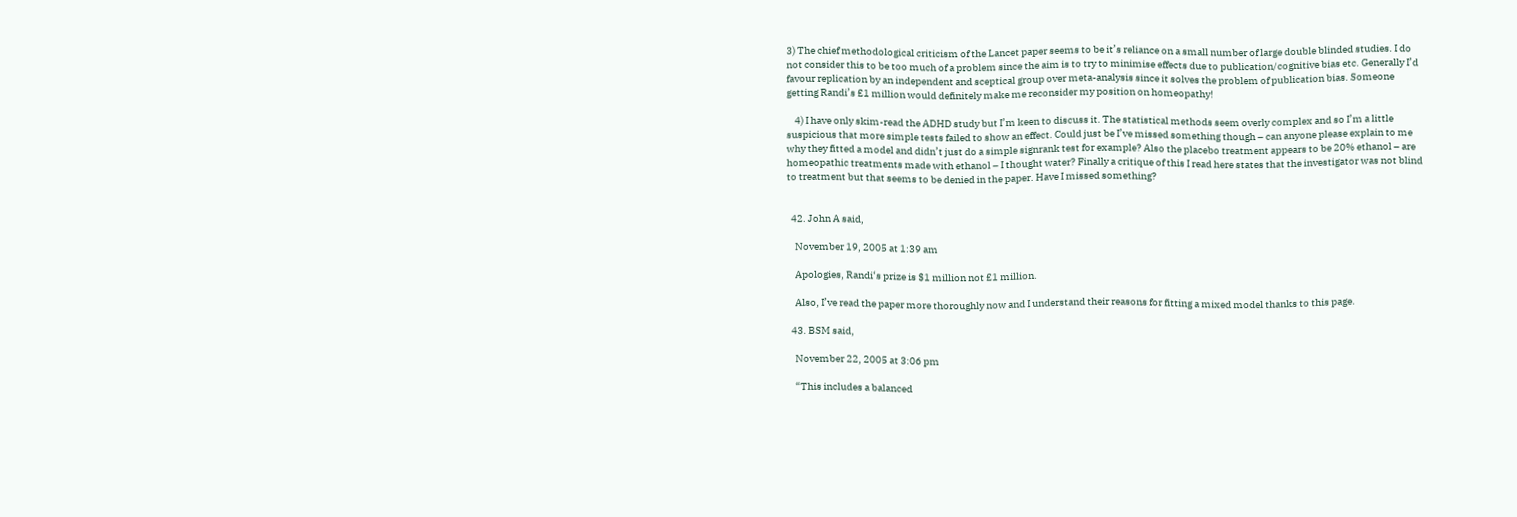3) The chief methodological criticism of the Lancet paper seems to be it’s reliance on a small number of large double blinded studies. I do not consider this to be too much of a problem since the aim is to try to minimise effects due to publication/cognitive bias etc. Generally I’d favour replication by an independent and sceptical group over meta-analysis since it solves the problem of publication bias. Someone getting Randi’s £1 million would definitely make me reconsider my position on homeopathy!

    4) I have only skim-read the ADHD study but I’m keen to discuss it. The statistical methods seem overly complex and so I’m a little suspicious that more simple tests failed to show an effect. Could just be I’ve missed something though – can anyone please explain to me why they fitted a model and didn’t just do a simple signrank test for example? Also the placebo treatment appears to be 20% ethanol – are homeopathic treatments made with ethanol – I thought water? Finally a critique of this I read here states that the investigator was not blind to treatment but that seems to be denied in the paper. Have I missed something?


  42. John A said,

    November 19, 2005 at 1:39 am

    Apologies, Randi‘s prize is $1 million not £1 million.

    Also, I’ve read the paper more thoroughly now and I understand their reasons for fitting a mixed model thanks to this page.

  43. BSM said,

    November 22, 2005 at 3:06 pm

    “This includes a balanced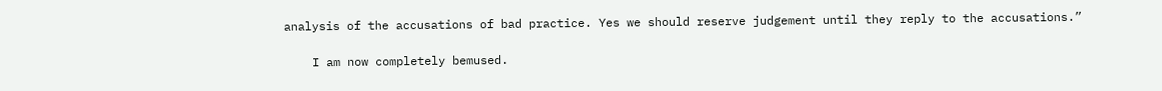analysis of the accusations of bad practice. Yes we should reserve judgement until they reply to the accusations.”

    I am now completely bemused.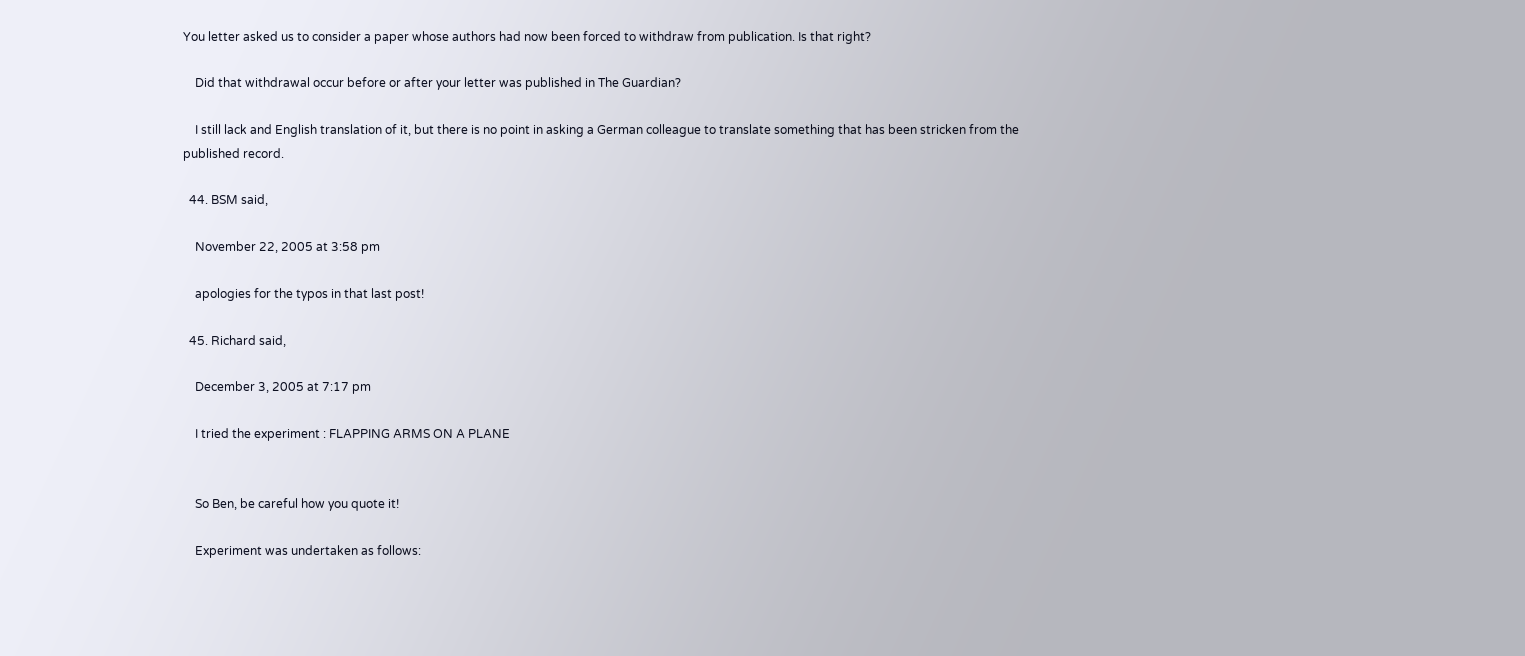You letter asked us to consider a paper whose authors had now been forced to withdraw from publication. Is that right?

    Did that withdrawal occur before or after your letter was published in The Guardian?

    I still lack and English translation of it, but there is no point in asking a German colleague to translate something that has been stricken from the published record.

  44. BSM said,

    November 22, 2005 at 3:58 pm

    apologies for the typos in that last post!

  45. Richard said,

    December 3, 2005 at 7:17 pm

    I tried the experiment : FLAPPING ARMS ON A PLANE


    So Ben, be careful how you quote it!

    Experiment was undertaken as follows: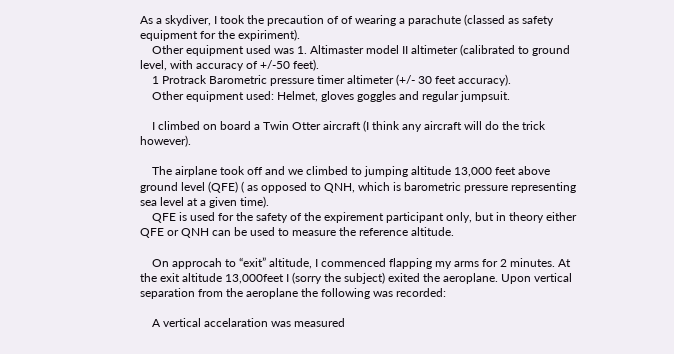As a skydiver, I took the precaution of of wearing a parachute (classed as safety equipment for the expiriment).
    Other equipment used was 1. Altimaster model II altimeter (calibrated to ground level, with accuracy of +/-50 feet).
    1 Protrack Barometric pressure timer altimeter (+/- 30 feet accuracy).
    Other equipment used: Helmet, gloves goggles and regular jumpsuit.

    I climbed on board a Twin Otter aircraft (I think any aircraft will do the trick however).

    The airplane took off and we climbed to jumping altitude 13,000 feet above ground level (QFE) ( as opposed to QNH, which is barometric pressure representing sea level at a given time).
    QFE is used for the safety of the expirement participant only, but in theory either QFE or QNH can be used to measure the reference altitude.

    On approcah to “exit” altitude, I commenced flapping my arms for 2 minutes. At the exit altitude 13,000feet I (sorry the subject) exited the aeroplane. Upon vertical separation from the aeroplane the following was recorded:

    A vertical accelaration was measured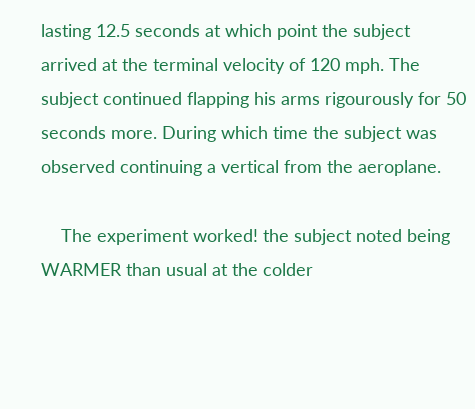lasting 12.5 seconds at which point the subject arrived at the terminal velocity of 120 mph. The subject continued flapping his arms rigourously for 50 seconds more. During which time the subject was observed continuing a vertical from the aeroplane.

    The experiment worked! the subject noted being WARMER than usual at the colder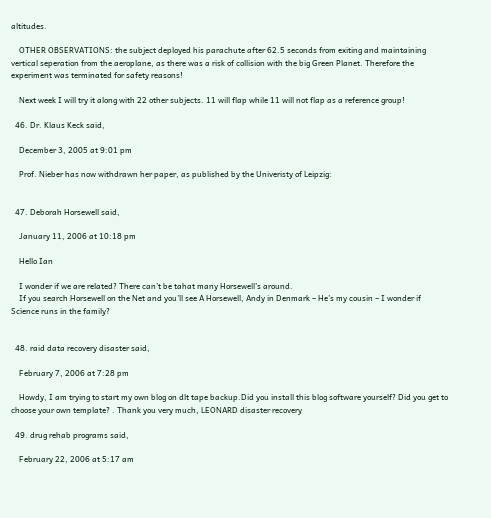altitudes.

    OTHER OBSERVATIONS: the subject deployed his parachute after 62.5 seconds from exiting and maintaining vertical seperation from the aeroplane, as there was a risk of collision with the big Green Planet. Therefore the experiment was terminated for safety reasons!

    Next week I will try it along with 22 other subjects. 11 will flap while 11 will not flap as a reference group!

  46. Dr. Klaus Keck said,

    December 3, 2005 at 9:01 pm

    Prof. Nieber has now withdrawn her paper, as published by the Univeristy of Leipzig:


  47. Deborah Horsewell said,

    January 11, 2006 at 10:18 pm

    Hello Ian

    I wonder if we are related? There can’t be tahat many Horsewell’s around.
    If you search Horsewell on the Net and you’ll see A Horsewell, Andy in Denmark – He’s my cousin – I wonder if Science runs in the family?


  48. raid data recovery disaster said,

    February 7, 2006 at 7:28 pm

    Howdy, I am trying to start my own blog on dlt tape backup.Did you install this blog software yourself? Did you get to choose your own template? . Thank you very much, LEONARD disaster recovery

  49. drug rehab programs said,

    February 22, 2006 at 5:17 am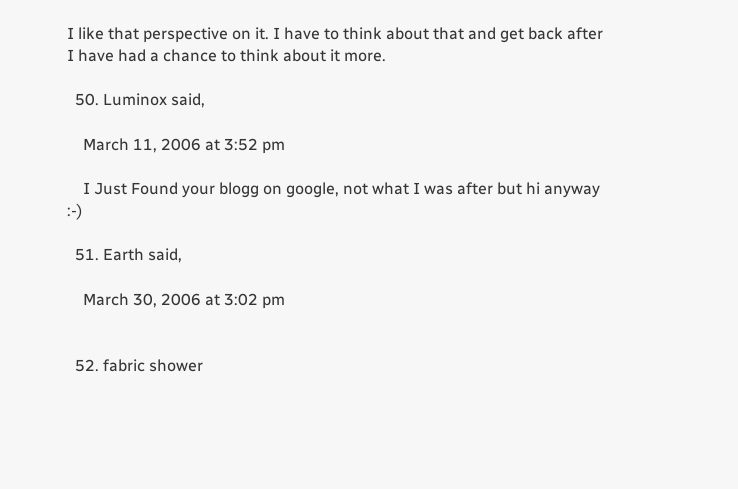I like that perspective on it. I have to think about that and get back after I have had a chance to think about it more.

  50. Luminox said,

    March 11, 2006 at 3:52 pm

    I Just Found your blogg on google, not what I was after but hi anyway :-)

  51. Earth said,

    March 30, 2006 at 3:02 pm


  52. fabric shower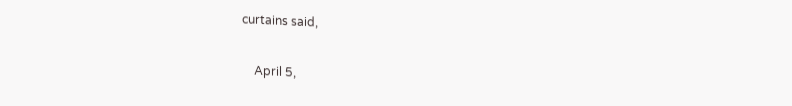curtains said,

    April 5,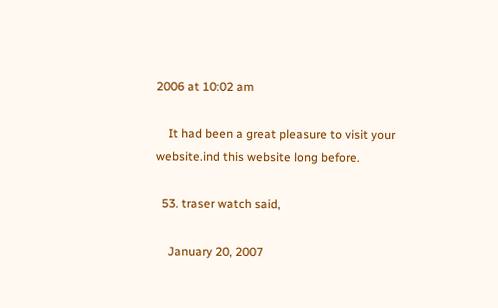2006 at 10:02 am

    It had been a great pleasure to visit your website.ind this website long before.

  53. traser watch said,

    January 20, 2007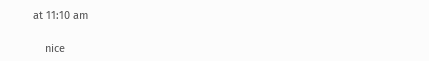at 11:10 am

    nice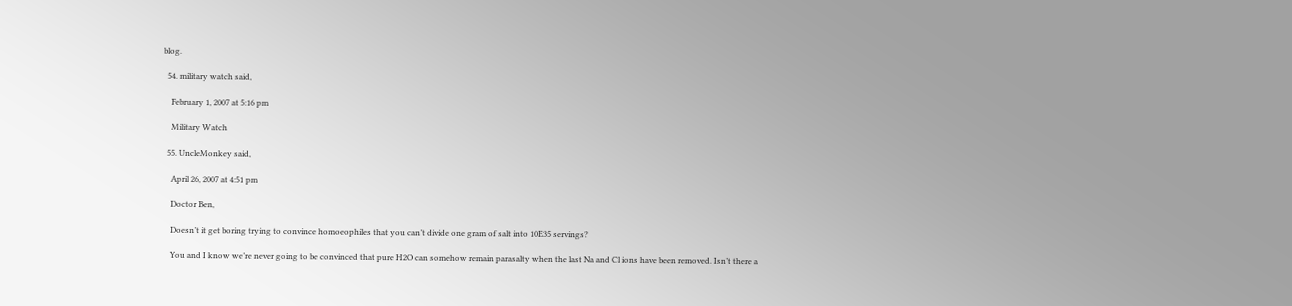blog.

  54. military watch said,

    February 1, 2007 at 5:16 pm

    Military Watch

  55. UncleMonkey said,

    April 26, 2007 at 4:51 pm

    Doctor Ben,

    Doesn’t it get boring trying to convince homoeophiles that you can’t divide one gram of salt into 10E35 servings?

    You and I know we’re never going to be convinced that pure H2O can somehow remain parasalty when the last Na and Cl ions have been removed. Isn’t there a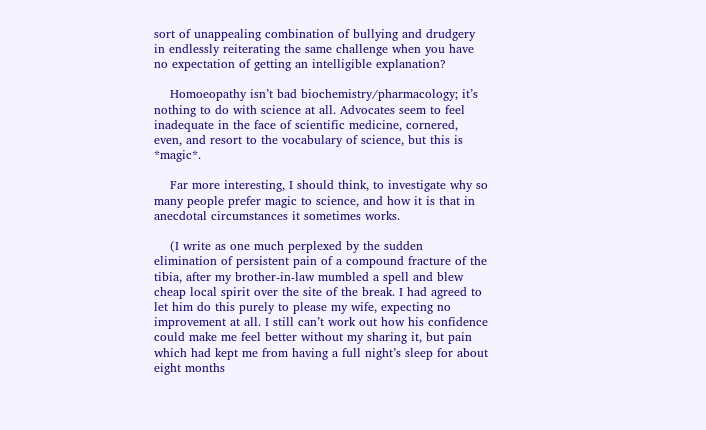sort of unappealing combination of bullying and drudgery in endlessly reiterating the same challenge when you have no expectation of getting an intelligible explanation?

    Homoeopathy isn’t bad biochemistry/pharmacology; it’s nothing to do with science at all. Advocates seem to feel inadequate in the face of scientific medicine, cornered, even, and resort to the vocabulary of science, but this is *magic*.

    Far more interesting, I should think, to investigate why so many people prefer magic to science, and how it is that in anecdotal circumstances it sometimes works.

    (I write as one much perplexed by the sudden elimination of persistent pain of a compound fracture of the tibia, after my brother-in-law mumbled a spell and blew cheap local spirit over the site of the break. I had agreed to let him do this purely to please my wife, expecting no improvement at all. I still can’t work out how his confidence could make me feel better without my sharing it, but pain which had kept me from having a full night’s sleep for about eight months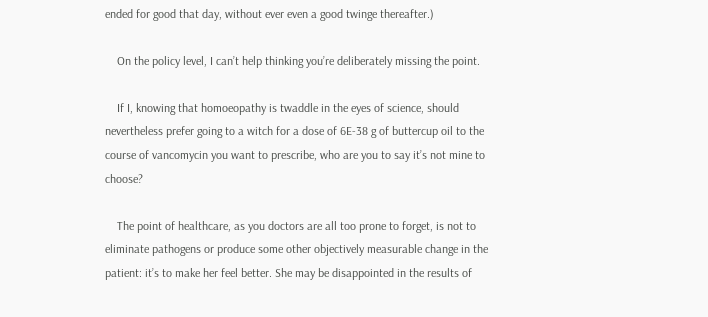ended for good that day, without ever even a good twinge thereafter.)

    On the policy level, I can’t help thinking you’re deliberately missing the point.

    If I, knowing that homoeopathy is twaddle in the eyes of science, should nevertheless prefer going to a witch for a dose of 6E-38 g of buttercup oil to the course of vancomycin you want to prescribe, who are you to say it’s not mine to choose?

    The point of healthcare, as you doctors are all too prone to forget, is not to eliminate pathogens or produce some other objectively measurable change in the patient: it’s to make her feel better. She may be disappointed in the results of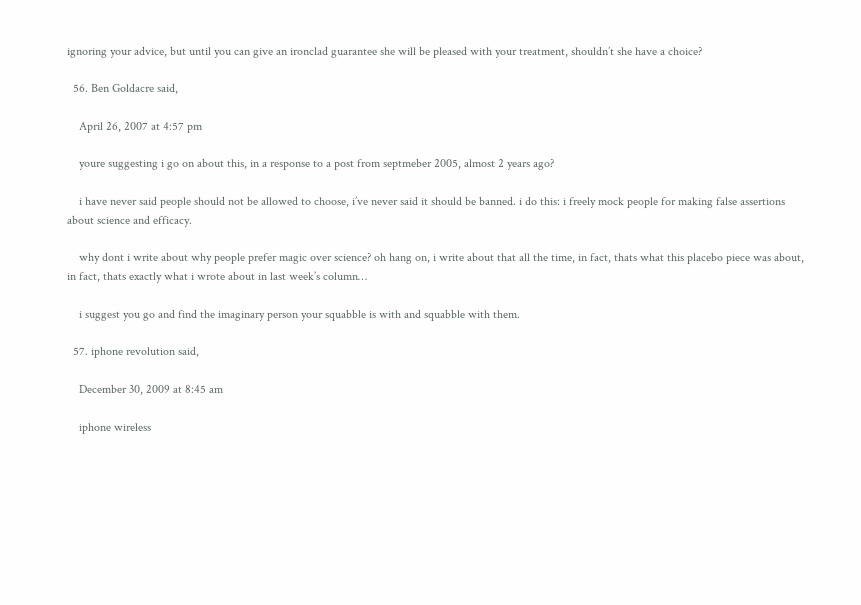ignoring your advice, but until you can give an ironclad guarantee she will be pleased with your treatment, shouldn’t she have a choice?

  56. Ben Goldacre said,

    April 26, 2007 at 4:57 pm

    youre suggesting i go on about this, in a response to a post from septmeber 2005, almost 2 years ago?

    i have never said people should not be allowed to choose, i’ve never said it should be banned. i do this: i freely mock people for making false assertions about science and efficacy.

    why dont i write about why people prefer magic over science? oh hang on, i write about that all the time, in fact, thats what this placebo piece was about, in fact, thats exactly what i wrote about in last week’s column…

    i suggest you go and find the imaginary person your squabble is with and squabble with them.

  57. iphone revolution said,

    December 30, 2009 at 8:45 am

    iphone wireless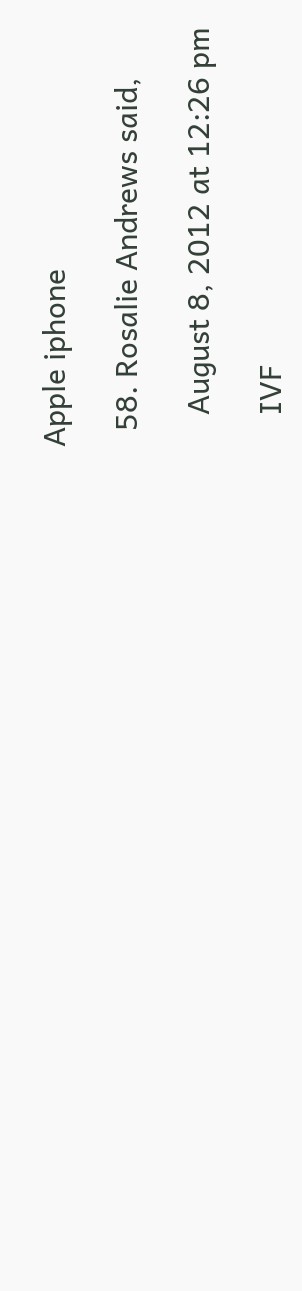Apple iphone

  58. Rosalie Andrews said,

    August 8, 2012 at 12:26 pm

    IVF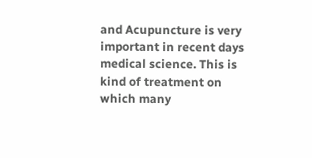and Acupuncture is very important in recent days medical science. This is kind of treatment on which many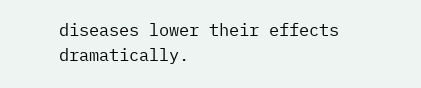diseases lower their effects dramatically.